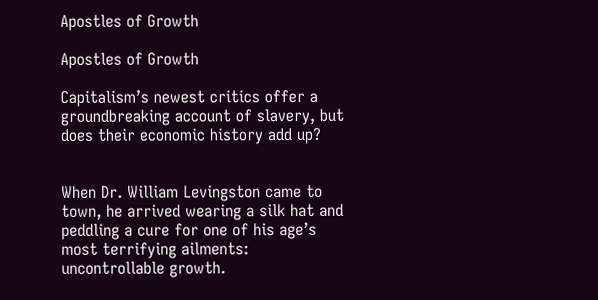Apostles of Growth

Apostles of Growth

Capitalism’s newest critics offer a groundbreaking account of slavery, but does their economic history add up?


When Dr. William Levingston came to town, he arrived wearing a silk hat and peddling a cure for one of his age’s most terrifying ailments: uncontrollable growth.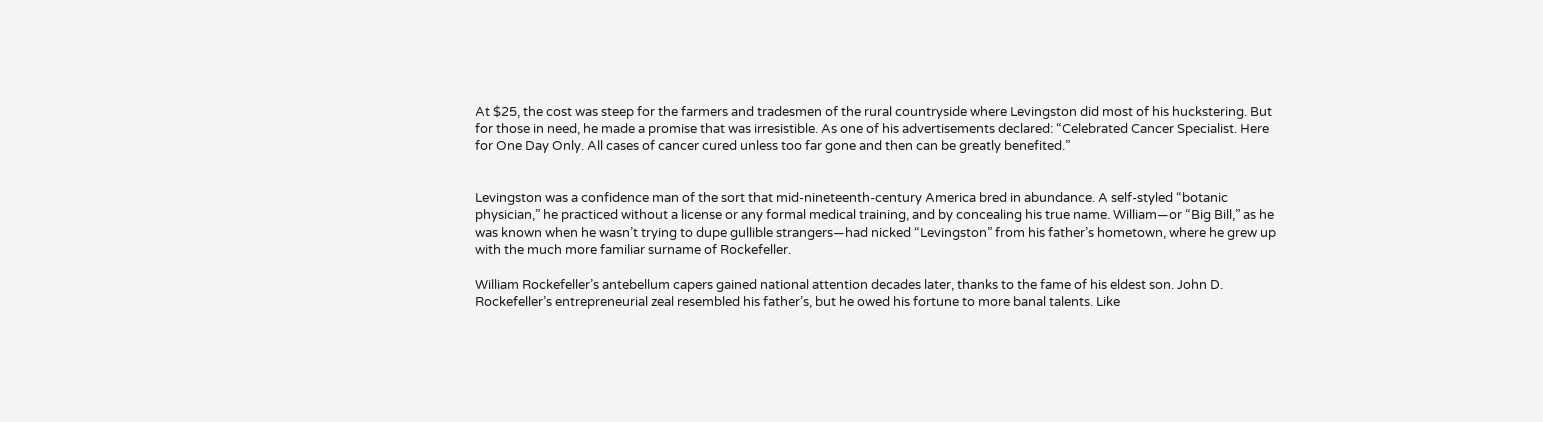At $25, the cost was steep for the farmers and tradesmen of the rural countryside where Levingston did most of his huckstering. But for those in need, he made a promise that was irresistible. As one of his advertisements declared: “Celebrated Cancer Specialist. Here for One Day Only. All cases of cancer cured unless too far gone and then can be greatly benefited.”


Levingston was a confidence man of the sort that mid-nineteenth-century America bred in abundance. A self-styled “botanic physician,” he practiced without a license or any formal medical training, and by concealing his true name. William—or “Big Bill,” as he was known when he wasn’t trying to dupe gullible strangers—had nicked “Levingston” from his father’s hometown, where he grew up with the much more familiar surname of Rockefeller.

William Rockefeller’s antebellum capers gained national attention decades later, thanks to the fame of his eldest son. John D. Rockefeller’s entrepreneurial zeal resembled his father’s, but he owed his fortune to more banal talents. Like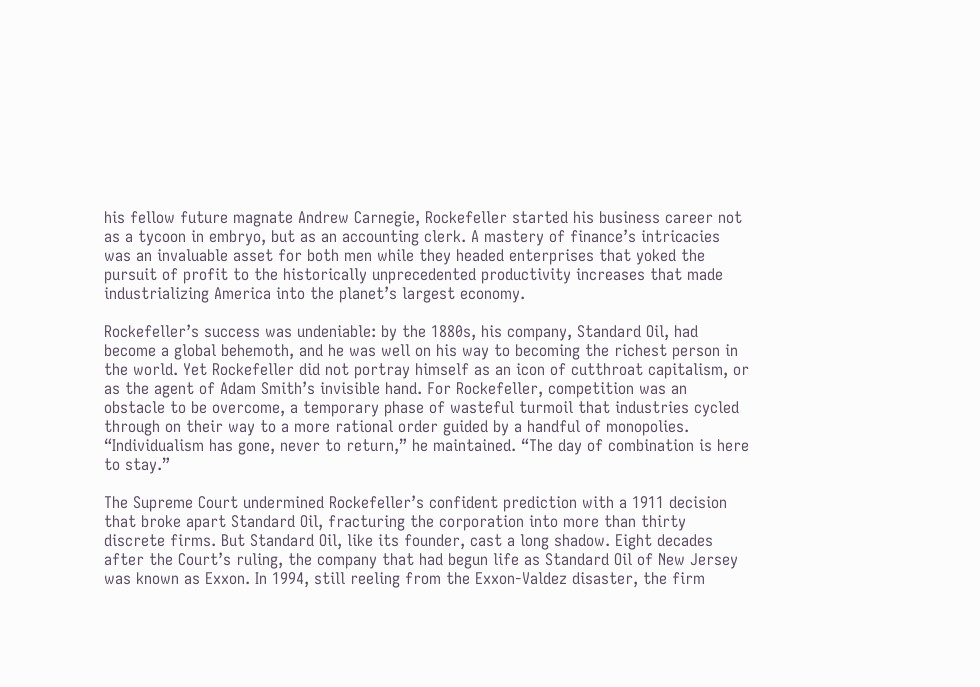his fellow future magnate Andrew Carnegie, Rockefeller started his business career not as a tycoon in embryo, but as an accounting clerk. A mastery of finance’s intricacies was an invaluable asset for both men while they headed enterprises that yoked the pursuit of profit to the historically unprecedented productivity increases that made industrializing America into the planet’s largest economy.

Rockefeller’s success was undeniable: by the 1880s, his company, Standard Oil, had become a global behemoth, and he was well on his way to becoming the richest person in the world. Yet Rockefeller did not portray himself as an icon of cutthroat capitalism, or as the agent of Adam Smith’s invisible hand. For Rockefeller, competition was an obstacle to be overcome, a temporary phase of wasteful turmoil that industries cycled through on their way to a more rational order guided by a handful of monopolies. “Individualism has gone, never to return,” he maintained. “The day of combination is here to stay.”

The Supreme Court undermined Rockefeller’s confident prediction with a 1911 decision that broke apart Standard Oil, fracturing the corporation into more than thirty discrete firms. But Standard Oil, like its founder, cast a long shadow. Eight decades after the Court’s ruling, the company that had begun life as Standard Oil of New Jersey was known as Exxon. In 1994, still reeling from the Exxon-Valdez disaster, the firm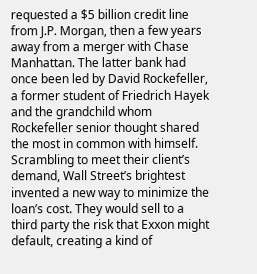requested a $5 billion credit line from J.P. Morgan, then a few years away from a merger with Chase Manhattan. The latter bank had once been led by David Rockefeller, a former student of Friedrich Hayek and the grandchild whom Rockefeller senior thought shared the most in common with himself. Scrambling to meet their client’s demand, Wall Street’s brightest invented a new way to minimize the loan’s cost. They would sell to a third party the risk that Exxon might default, creating a kind of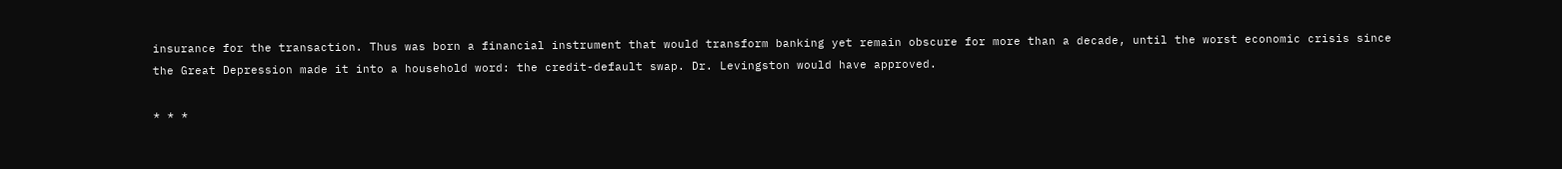insurance for the transaction. Thus was born a financial instrument that would transform banking yet remain obscure for more than a decade, until the worst economic crisis since the Great Depression made it into a household word: the credit-default swap. Dr. Levingston would have approved.

* * *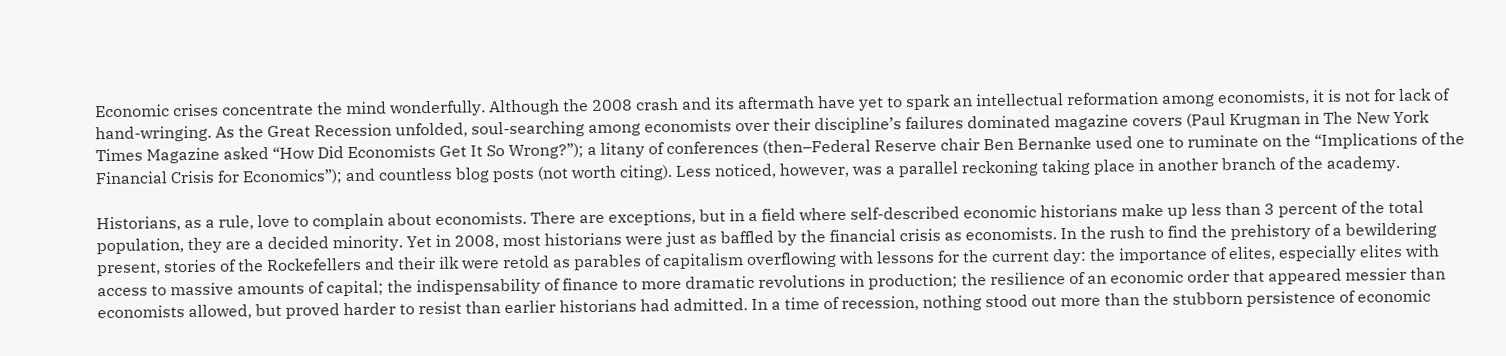Economic crises concentrate the mind wonderfully. Although the 2008 crash and its aftermath have yet to spark an intellectual reformation among economists, it is not for lack of hand-wringing. As the Great Recession unfolded, soul-searching among economists over their discipline’s failures dominated magazine covers (Paul Krugman in The New York Times Magazine asked “How Did Economists Get It So Wrong?”); a litany of conferences (then–Federal Reserve chair Ben Bernanke used one to ruminate on the “Implications of the Financial Crisis for Economics”); and countless blog posts (not worth citing). Less noticed, however, was a parallel reckoning taking place in another branch of the academy.

Historians, as a rule, love to complain about economists. There are exceptions, but in a field where self-described economic historians make up less than 3 percent of the total population, they are a decided minority. Yet in 2008, most historians were just as baffled by the financial crisis as economists. In the rush to find the prehistory of a bewildering present, stories of the Rockefellers and their ilk were retold as parables of capitalism overflowing with lessons for the current day: the importance of elites, especially elites with access to massive amounts of capital; the indispensability of finance to more dramatic revolutions in production; the resilience of an economic order that appeared messier than economists allowed, but proved harder to resist than earlier historians had admitted. In a time of recession, nothing stood out more than the stubborn persistence of economic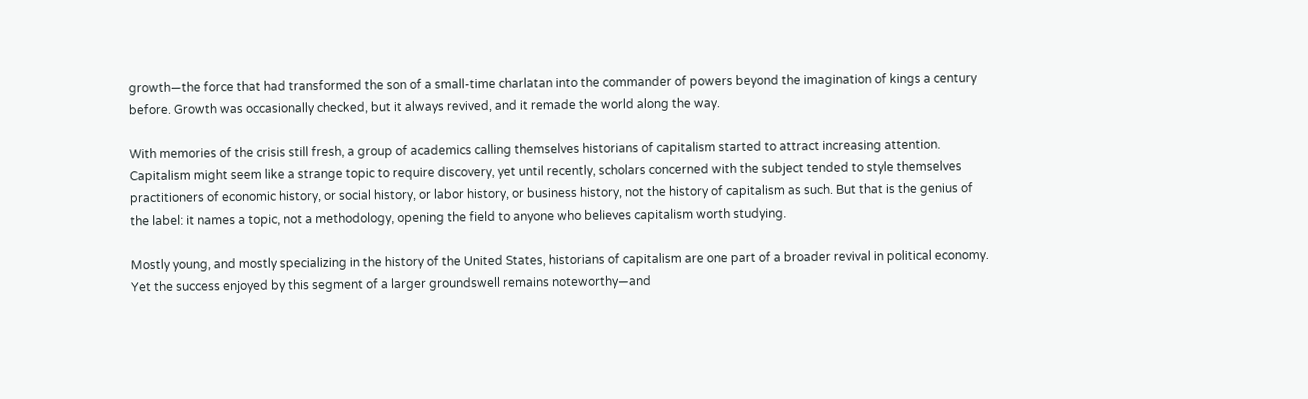growth—the force that had transformed the son of a small-time charlatan into the commander of powers beyond the imagination of kings a century before. Growth was occasionally checked, but it always revived, and it remade the world along the way.

With memories of the crisis still fresh, a group of academics calling themselves historians of capitalism started to attract increasing attention. Capitalism might seem like a strange topic to require discovery, yet until recently, scholars concerned with the subject tended to style themselves practitioners of economic history, or social history, or labor history, or business history, not the history of capitalism as such. But that is the genius of the label: it names a topic, not a methodology, opening the field to anyone who believes capitalism worth studying.

Mostly young, and mostly specializing in the history of the United States, historians of capitalism are one part of a broader revival in political economy. Yet the success enjoyed by this segment of a larger groundswell remains noteworthy—and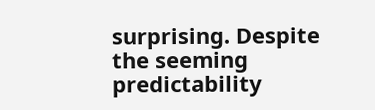surprising. Despite the seeming predictability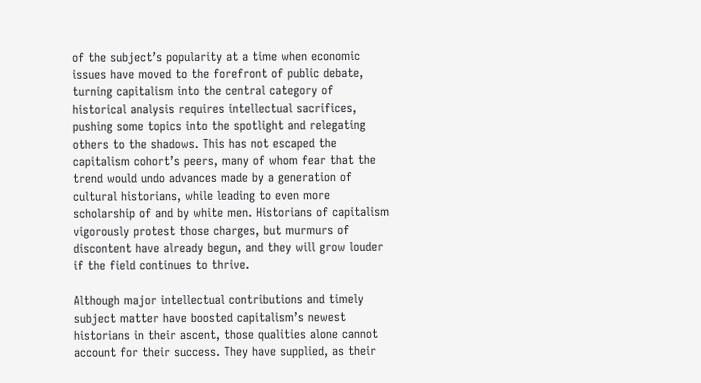of the subject’s popularity at a time when economic issues have moved to the forefront of public debate, turning capitalism into the central category of historical analysis requires intellectual sacrifices, pushing some topics into the spotlight and relegating others to the shadows. This has not escaped the capitalism cohort’s peers, many of whom fear that the trend would undo advances made by a generation of cultural historians, while leading to even more scholarship of and by white men. Historians of capitalism vigorously protest those charges, but murmurs of discontent have already begun, and they will grow louder if the field continues to thrive.

Although major intellectual contributions and timely subject matter have boosted capitalism’s newest historians in their ascent, those qualities alone cannot account for their success. They have supplied, as their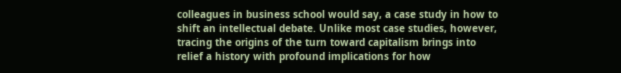colleagues in business school would say, a case study in how to shift an intellectual debate. Unlike most case studies, however, tracing the origins of the turn toward capitalism brings into relief a history with profound implications for how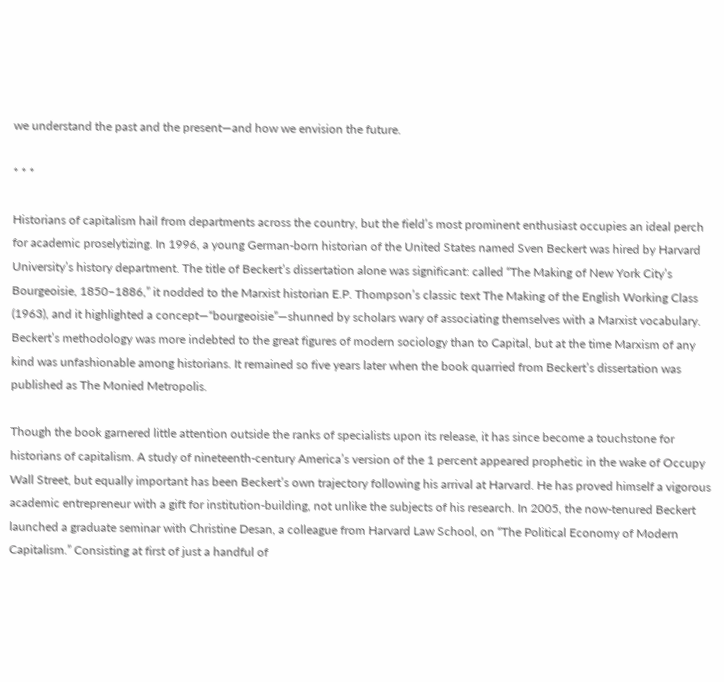we understand the past and the present—and how we envision the future.

* * *

Historians of capitalism hail from departments across the country, but the field’s most prominent enthusiast occupies an ideal perch for academic proselytizing. In 1996, a young German-born historian of the United States named Sven Beckert was hired by Harvard University’s history department. The title of Beckert’s dissertation alone was significant: called “The Making of New York City’s Bourgeoisie, 1850–1886,” it nodded to the Marxist historian E.P. Thompson’s classic text The Making of the English Working Class (1963), and it highlighted a concept—“bourgeoisie”—shunned by scholars wary of associating themselves with a Marxist vocabulary. Beckert’s methodology was more indebted to the great figures of modern sociology than to Capital, but at the time Marxism of any kind was unfashionable among historians. It remained so five years later when the book quarried from Beckert’s dissertation was published as The Monied Metropolis.

Though the book garnered little attention outside the ranks of specialists upon its release, it has since become a touchstone for historians of capitalism. A study of nineteenth-century America’s version of the 1 percent appeared prophetic in the wake of Occupy Wall Street, but equally important has been Beckert’s own trajectory following his arrival at Harvard. He has proved himself a vigorous academic entrepreneur with a gift for institution-building, not unlike the subjects of his research. In 2005, the now-tenured Beckert launched a graduate seminar with Christine Desan, a colleague from Harvard Law School, on “The Political Economy of Modern Capitalism.” Consisting at first of just a handful of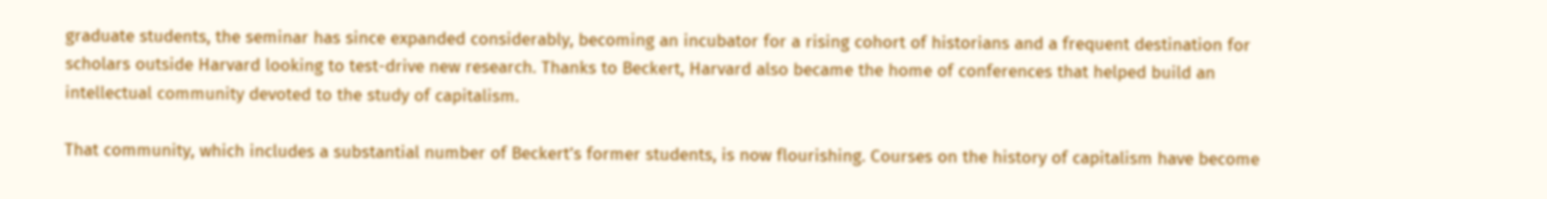graduate students, the seminar has since expanded considerably, becoming an incubator for a rising cohort of historians and a frequent destination for scholars outside Harvard looking to test-drive new research. Thanks to Beckert, Harvard also became the home of conferences that helped build an intellectual community devoted to the study of capitalism.

That community, which includes a substantial number of Beckert’s former students, is now flourishing. Courses on the history of capitalism have become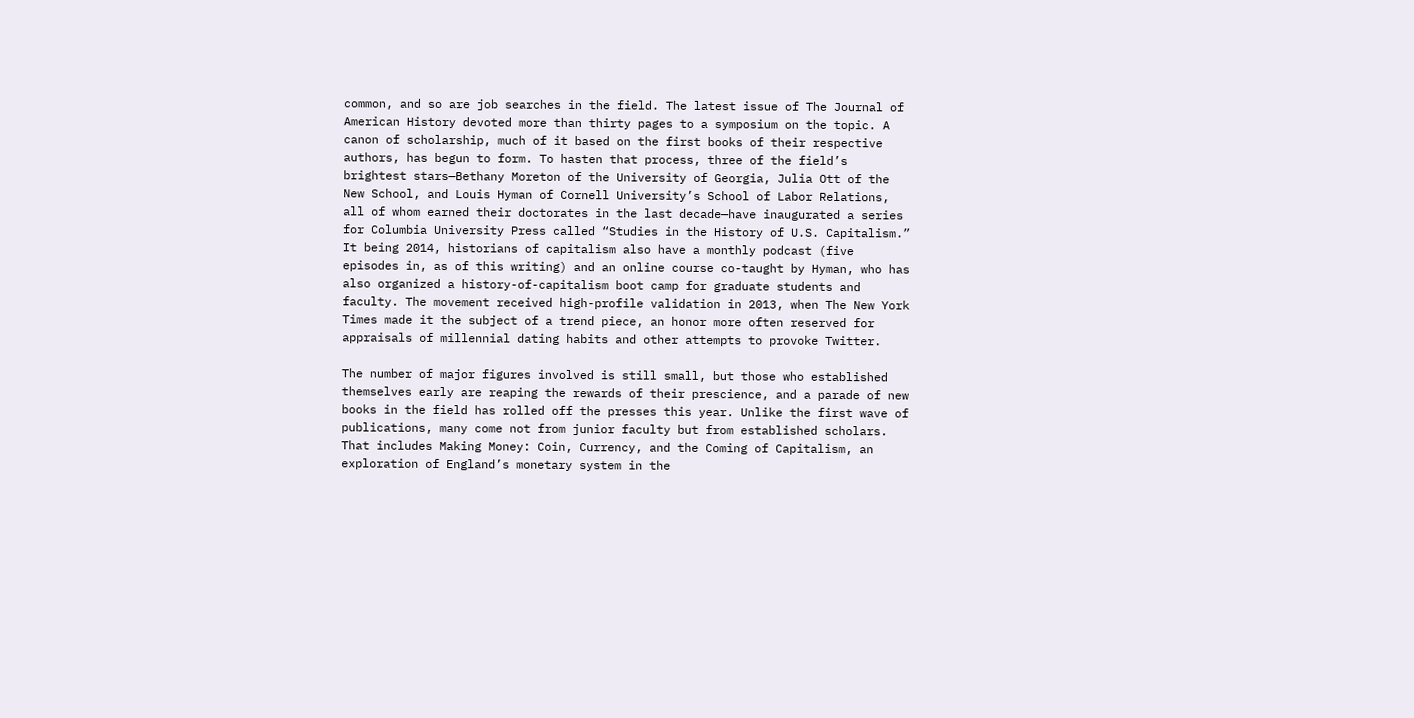common, and so are job searches in the field. The latest issue of The Journal of American History devoted more than thirty pages to a symposium on the topic. A canon of scholarship, much of it based on the first books of their respective authors, has begun to form. To hasten that process, three of the field’s brightest stars—Bethany Moreton of the University of Georgia, Julia Ott of the New School, and Louis Hyman of Cornell University’s School of Labor Relations, all of whom earned their doctorates in the last decade—have inaugurated a series for Columbia University Press called “Studies in the History of U.S. Capitalism.” It being 2014, historians of capitalism also have a monthly podcast (five episodes in, as of this writing) and an online course co-taught by Hyman, who has also organized a history-of-capitalism boot camp for graduate students and faculty. The movement received high-profile validation in 2013, when The New York Times made it the subject of a trend piece, an honor more often reserved for appraisals of millennial dating habits and other attempts to provoke Twitter.

The number of major figures involved is still small, but those who established themselves early are reaping the rewards of their prescience, and a parade of new books in the field has rolled off the presses this year. Unlike the first wave of publications, many come not from junior faculty but from established scholars. That includes Making Money: Coin, Currency, and the Coming of Capitalism, an exploration of England’s monetary system in the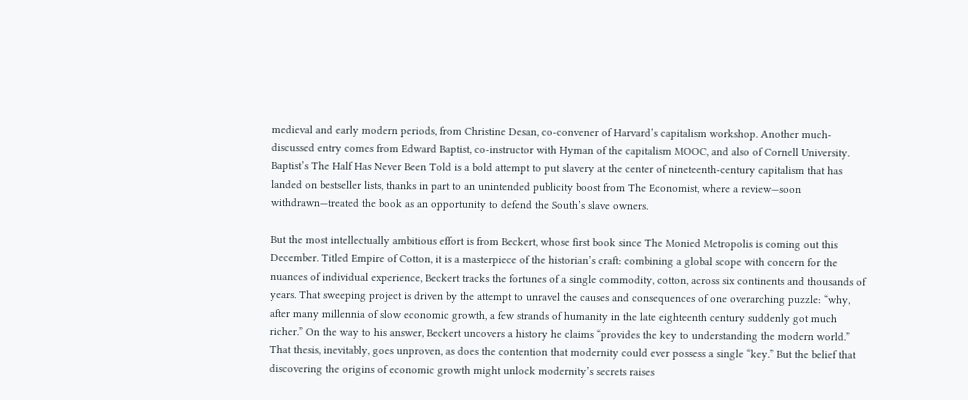medieval and early modern periods, from Christine Desan, co-convener of Harvard’s capitalism workshop. Another much-discussed entry comes from Edward Baptist, co-instructor with Hyman of the capitalism MOOC, and also of Cornell University. Baptist’s The Half Has Never Been Told is a bold attempt to put slavery at the center of nineteenth-century capitalism that has landed on bestseller lists, thanks in part to an unintended publicity boost from The Economist, where a review—soon withdrawn—treated the book as an opportunity to defend the South’s slave owners.

But the most intellectually ambitious effort is from Beckert, whose first book since The Monied Metropolis is coming out this December. Titled Empire of Cotton, it is a masterpiece of the historian’s craft: combining a global scope with concern for the nuances of individual experience, Beckert tracks the fortunes of a single commodity, cotton, across six continents and thousands of years. That sweeping project is driven by the attempt to unravel the causes and consequences of one overarching puzzle: “why, after many millennia of slow economic growth, a few strands of humanity in the late eighteenth century suddenly got much richer.” On the way to his answer, Beckert uncovers a history he claims “provides the key to understanding the modern world.” That thesis, inevitably, goes unproven, as does the contention that modernity could ever possess a single “key.” But the belief that discovering the origins of economic growth might unlock modernity’s secrets raises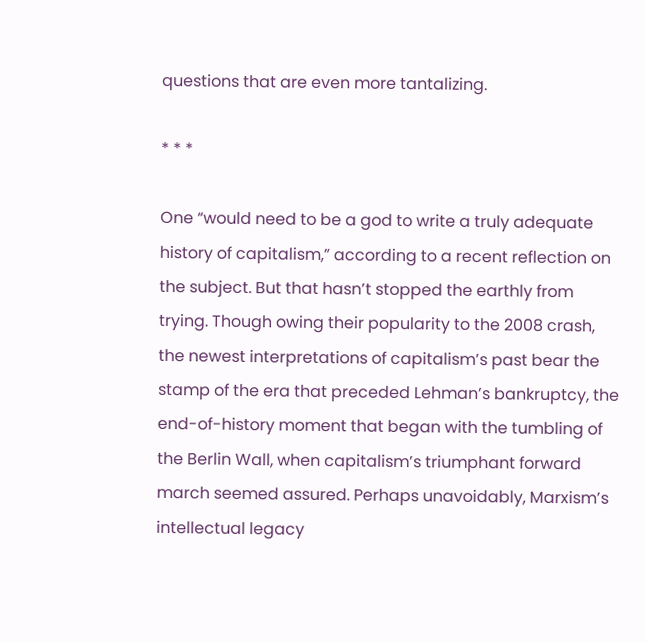questions that are even more tantalizing.

* * *

One “would need to be a god to write a truly adequate history of capitalism,” according to a recent reflection on the subject. But that hasn’t stopped the earthly from trying. Though owing their popularity to the 2008 crash, the newest interpretations of capitalism’s past bear the stamp of the era that preceded Lehman’s bankruptcy, the end-of-history moment that began with the tumbling of the Berlin Wall, when capitalism’s triumphant forward march seemed assured. Perhaps unavoidably, Marxism’s intellectual legacy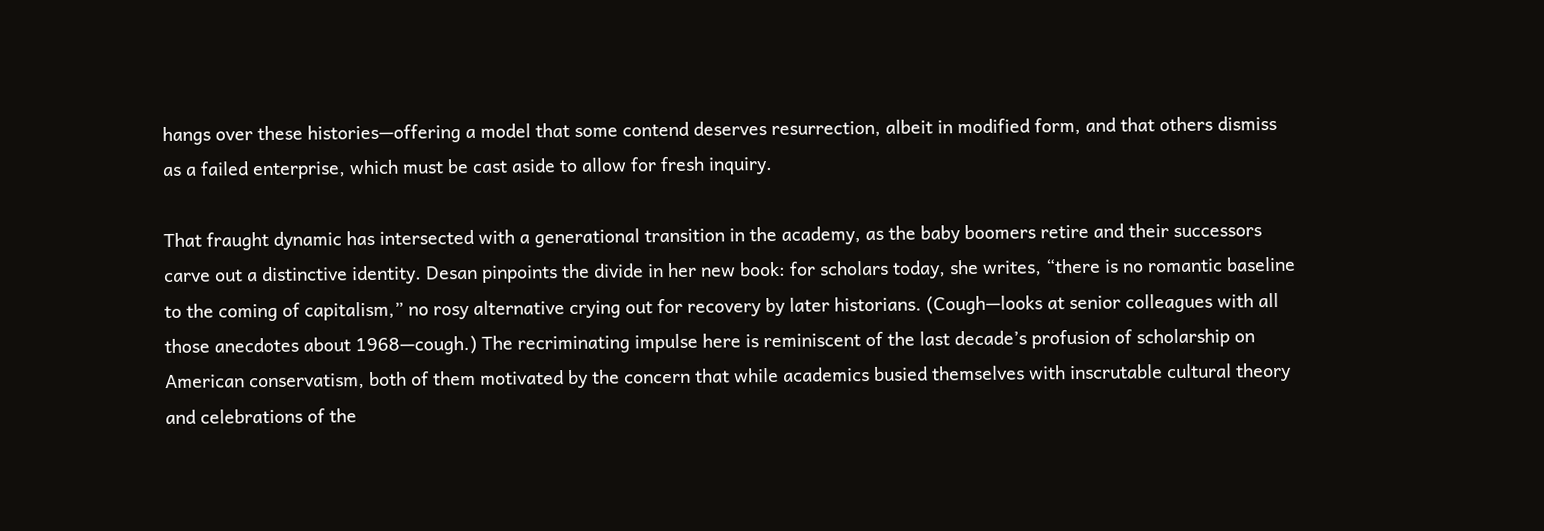hangs over these histories—offering a model that some contend deserves resurrection, albeit in modified form, and that others dismiss as a failed enterprise, which must be cast aside to allow for fresh inquiry.

That fraught dynamic has intersected with a generational transition in the academy, as the baby boomers retire and their successors carve out a distinctive identity. Desan pinpoints the divide in her new book: for scholars today, she writes, “there is no romantic baseline to the coming of capitalism,” no rosy alternative crying out for recovery by later historians. (Cough—looks at senior colleagues with all those anecdotes about 1968—cough.) The recriminating impulse here is reminiscent of the last decade’s profusion of scholarship on American conservatism, both of them motivated by the concern that while academics busied themselves with inscrutable cultural theory and celebrations of the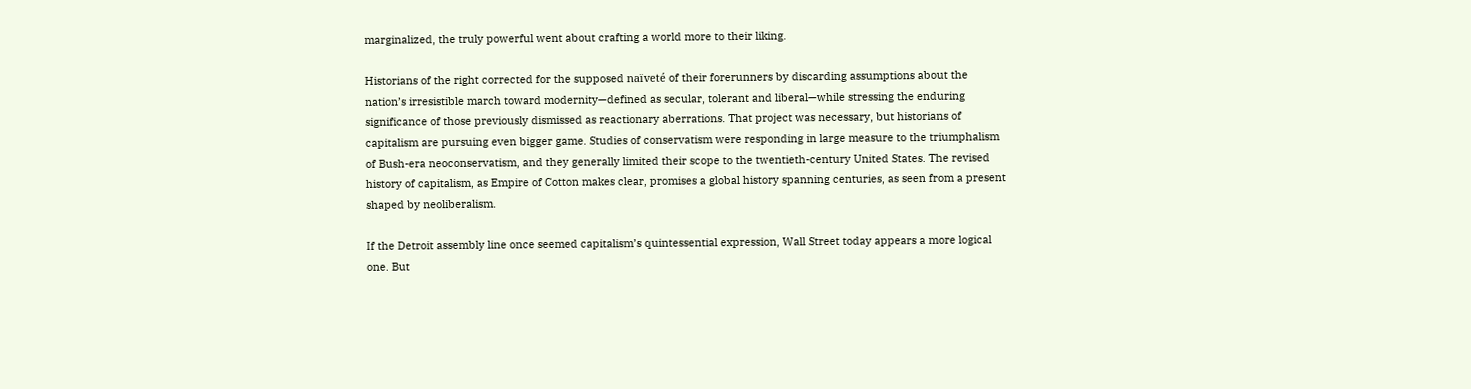marginalized, the truly powerful went about crafting a world more to their liking.

Historians of the right corrected for the supposed naïveté of their forerunners by discarding assumptions about the nation’s irresistible march toward modernity—defined as secular, tolerant and liberal—while stressing the enduring significance of those previously dismissed as reactionary aberrations. That project was necessary, but historians of capitalism are pursuing even bigger game. Studies of conservatism were responding in large measure to the triumphalism of Bush-era neoconservatism, and they generally limited their scope to the twentieth-century United States. The revised history of capitalism, as Empire of Cotton makes clear, promises a global history spanning centuries, as seen from a present shaped by neoliberalism.

If the Detroit assembly line once seemed capitalism’s quintessential expression, Wall Street today appears a more logical one. But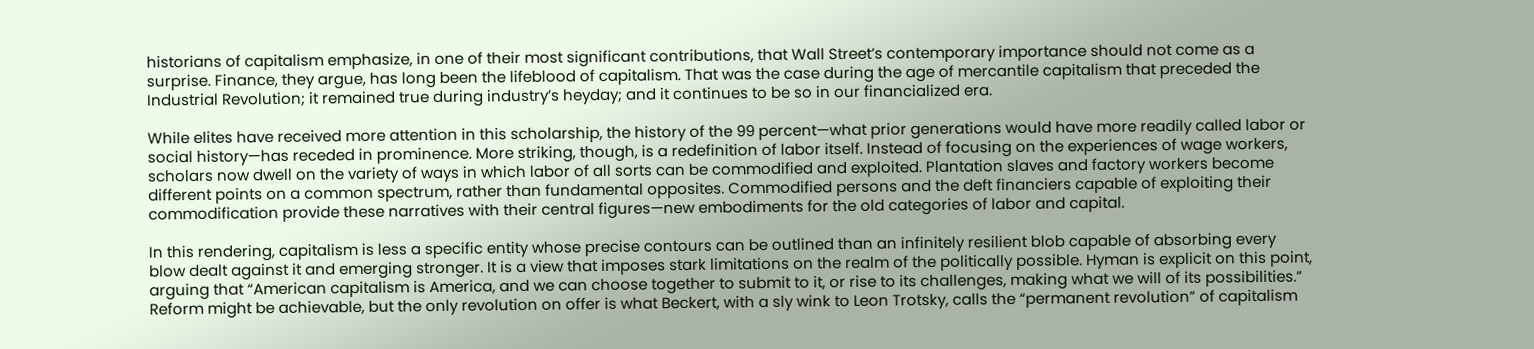historians of capitalism emphasize, in one of their most significant contributions, that Wall Street’s contemporary importance should not come as a surprise. Finance, they argue, has long been the lifeblood of capitalism. That was the case during the age of mercantile capitalism that preceded the Industrial Revolution; it remained true during industry’s heyday; and it continues to be so in our financialized era.

While elites have received more attention in this scholarship, the history of the 99 percent—what prior generations would have more readily called labor or social history—has receded in prominence. More striking, though, is a redefinition of labor itself. Instead of focusing on the experiences of wage workers, scholars now dwell on the variety of ways in which labor of all sorts can be commodified and exploited. Plantation slaves and factory workers become different points on a common spectrum, rather than fundamental opposites. Commodified persons and the deft financiers capable of exploiting their commodification provide these narratives with their central figures—new embodiments for the old categories of labor and capital.

In this rendering, capitalism is less a specific entity whose precise contours can be outlined than an infinitely resilient blob capable of absorbing every blow dealt against it and emerging stronger. It is a view that imposes stark limitations on the realm of the politically possible. Hyman is explicit on this point, arguing that “American capitalism is America, and we can choose together to submit to it, or rise to its challenges, making what we will of its possibilities.” Reform might be achievable, but the only revolution on offer is what Beckert, with a sly wink to Leon Trotsky, calls the “permanent revolution” of capitalism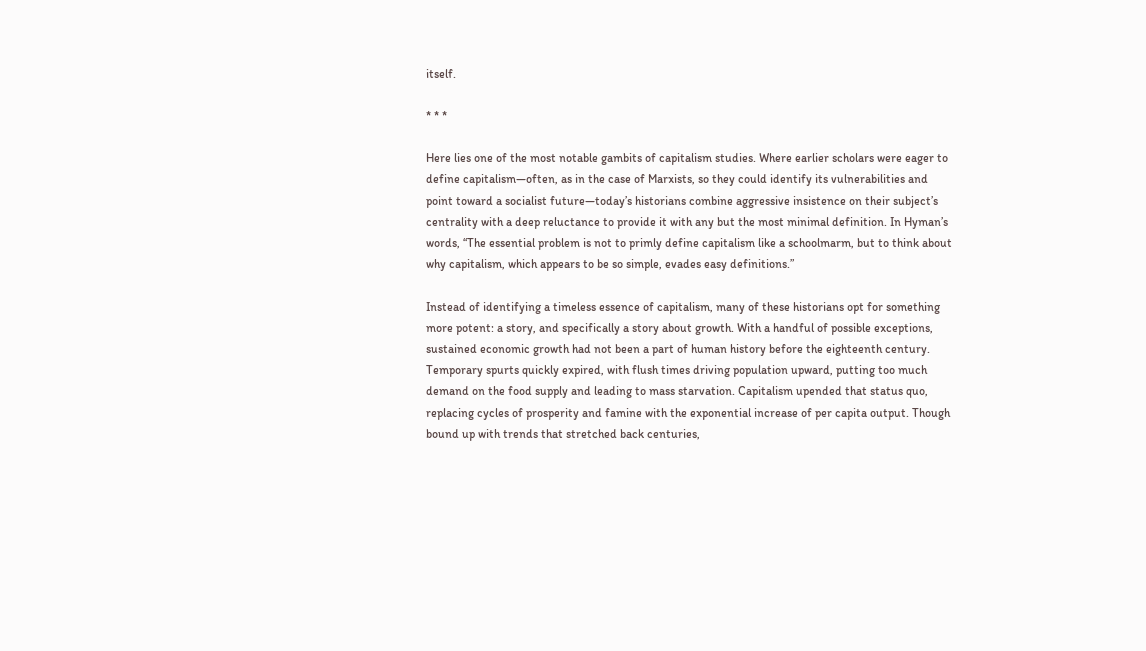itself.

* * *

Here lies one of the most notable gambits of capitalism studies. Where earlier scholars were eager to define capitalism—often, as in the case of Marxists, so they could identify its vulnerabilities and point toward a socialist future—today’s historians combine aggressive insistence on their subject’s centrality with a deep reluctance to provide it with any but the most minimal definition. In Hyman’s words, “The essential problem is not to primly define capitalism like a schoolmarm, but to think about why capitalism, which appears to be so simple, evades easy definitions.”

Instead of identifying a timeless essence of capitalism, many of these historians opt for something more potent: a story, and specifically a story about growth. With a handful of possible exceptions, sustained economic growth had not been a part of human history before the eighteenth century. Temporary spurts quickly expired, with flush times driving population upward, putting too much demand on the food supply and leading to mass starvation. Capitalism upended that status quo, replacing cycles of prosperity and famine with the exponential increase of per capita output. Though bound up with trends that stretched back centuries,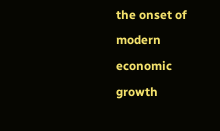the onset of modern economic growth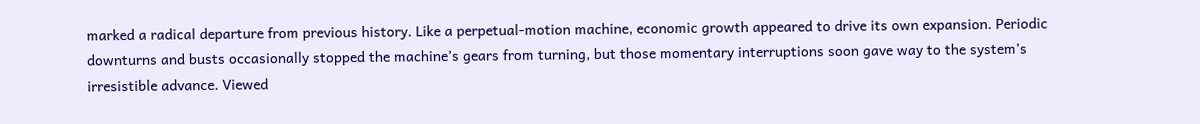marked a radical departure from previous history. Like a perpetual-motion machine, economic growth appeared to drive its own expansion. Periodic downturns and busts occasionally stopped the machine’s gears from turning, but those momentary interruptions soon gave way to the system’s irresistible advance. Viewed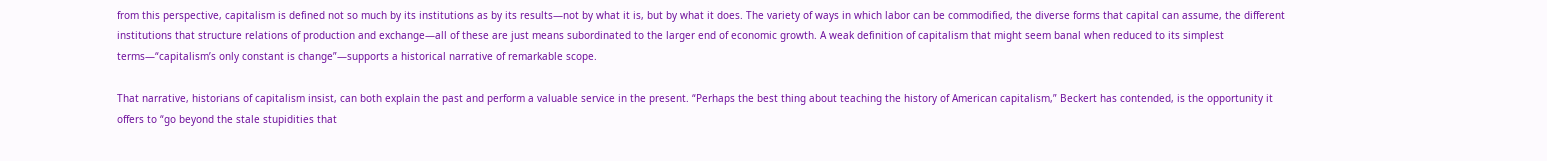from this perspective, capitalism is defined not so much by its institutions as by its results—not by what it is, but by what it does. The variety of ways in which labor can be commodified, the diverse forms that capital can assume, the different institutions that structure relations of production and exchange—all of these are just means subordinated to the larger end of economic growth. A weak definition of capitalism that might seem banal when reduced to its simplest terms—“capitalism’s only constant is change”—supports a historical narrative of remarkable scope.

That narrative, historians of capitalism insist, can both explain the past and perform a valuable service in the present. “Perhaps the best thing about teaching the history of American capitalism,” Beckert has contended, is the opportunity it offers to “go beyond the stale stupidities that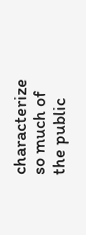characterize so much of the public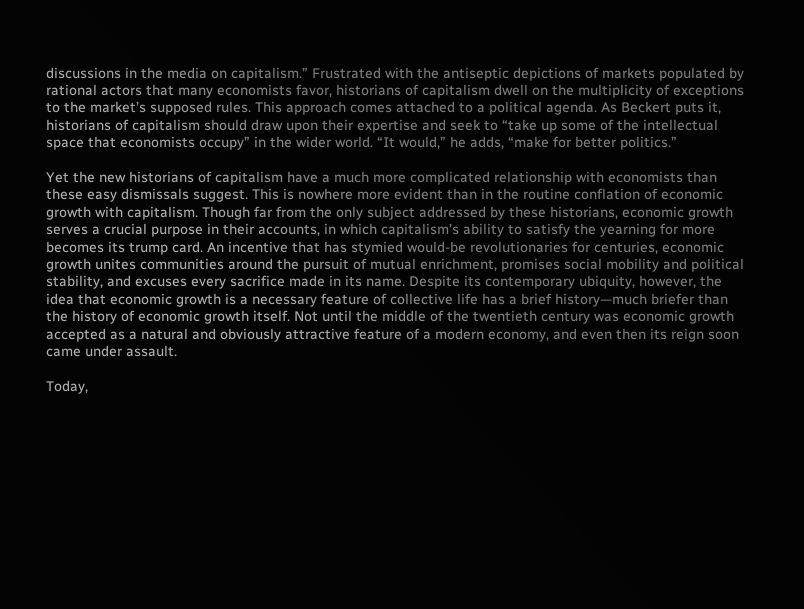discussions in the media on capitalism.” Frustrated with the antiseptic depictions of markets populated by rational actors that many economists favor, historians of capitalism dwell on the multiplicity of exceptions to the market’s supposed rules. This approach comes attached to a political agenda. As Beckert puts it, historians of capitalism should draw upon their expertise and seek to “take up some of the intellectual space that economists occupy” in the wider world. “It would,” he adds, “make for better politics.”

Yet the new historians of capitalism have a much more complicated relationship with economists than these easy dismissals suggest. This is nowhere more evident than in the routine conflation of economic growth with capitalism. Though far from the only subject addressed by these historians, economic growth serves a crucial purpose in their accounts, in which capitalism’s ability to satisfy the yearning for more becomes its trump card. An incentive that has stymied would-be revolutionaries for centuries, economic growth unites communities around the pursuit of mutual enrichment, promises social mobility and political stability, and excuses every sacrifice made in its name. Despite its contemporary ubiquity, however, the idea that economic growth is a necessary feature of collective life has a brief history—much briefer than the history of economic growth itself. Not until the middle of the twentieth century was economic growth accepted as a natural and obviously attractive feature of a modern economy, and even then its reign soon came under assault.

Today,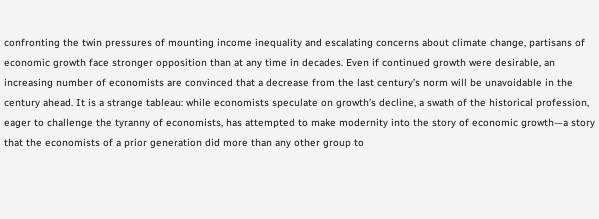confronting the twin pressures of mounting income inequality and escalating concerns about climate change, partisans of economic growth face stronger opposition than at any time in decades. Even if continued growth were desirable, an increasing number of economists are convinced that a decrease from the last century’s norm will be unavoidable in the century ahead. It is a strange tableau: while economists speculate on growth’s decline, a swath of the historical profession, eager to challenge the tyranny of economists, has attempted to make modernity into the story of economic growth—a story that the economists of a prior generation did more than any other group to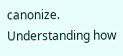canonize. Understanding how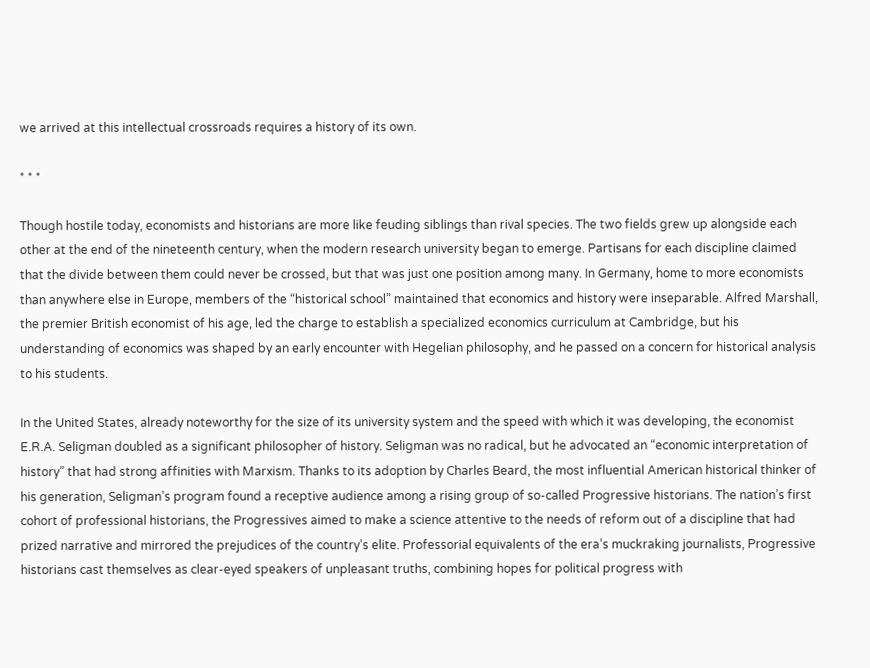we arrived at this intellectual crossroads requires a history of its own.

* * *

Though hostile today, economists and historians are more like feuding siblings than rival species. The two fields grew up alongside each other at the end of the nineteenth century, when the modern research university began to emerge. Partisans for each discipline claimed that the divide between them could never be crossed, but that was just one position among many. In Germany, home to more economists than anywhere else in Europe, members of the “historical school” maintained that economics and history were inseparable. Alfred Marshall, the premier British economist of his age, led the charge to establish a specialized economics curriculum at Cambridge, but his understanding of economics was shaped by an early encounter with Hegelian philosophy, and he passed on a concern for historical analysis to his students.

In the United States, already noteworthy for the size of its university system and the speed with which it was developing, the economist E.R.A. Seligman doubled as a significant philosopher of history. Seligman was no radical, but he advocated an “economic interpretation of history” that had strong affinities with Marxism. Thanks to its adoption by Charles Beard, the most influential American historical thinker of his generation, Seligman’s program found a receptive audience among a rising group of so-called Progressive historians. The nation’s first cohort of professional historians, the Progressives aimed to make a science attentive to the needs of reform out of a discipline that had prized narrative and mirrored the prejudices of the country’s elite. Professorial equivalents of the era’s muckraking journalists, Progressive historians cast themselves as clear-eyed speakers of unpleasant truths, combining hopes for political progress with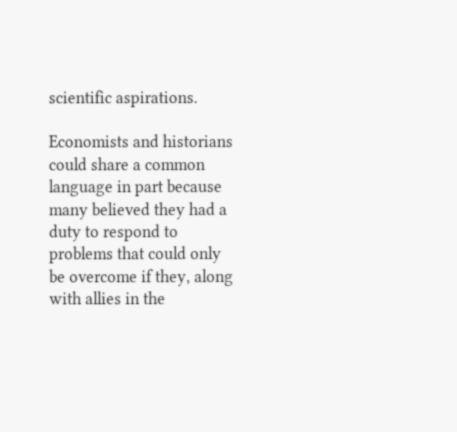scientific aspirations.

Economists and historians could share a common language in part because many believed they had a duty to respond to problems that could only be overcome if they, along with allies in the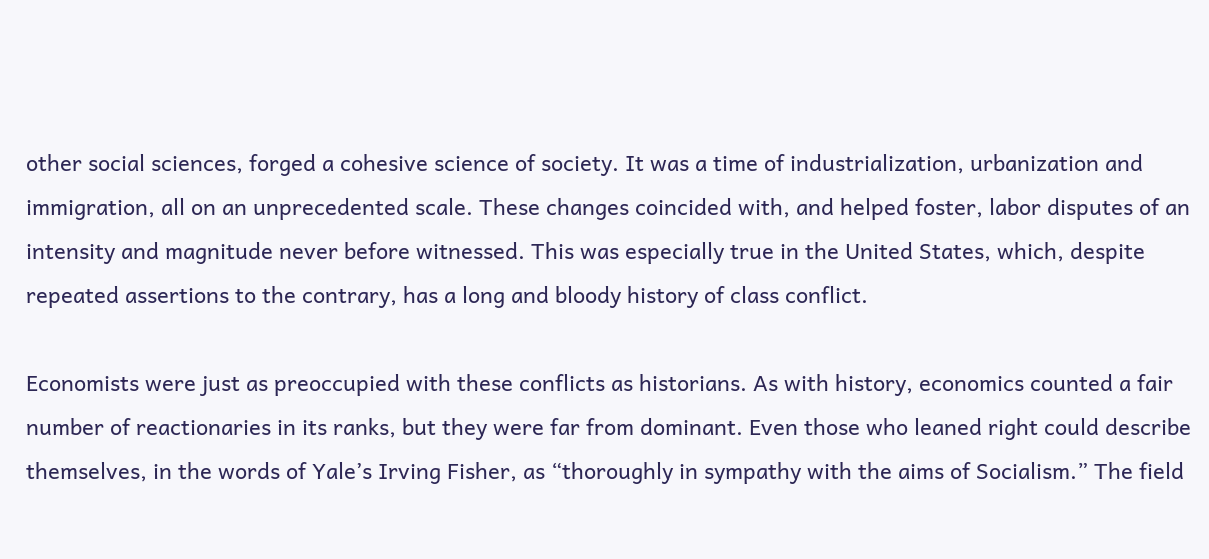other social sciences, forged a cohesive science of society. It was a time of industrialization, urbanization and immigration, all on an unprecedented scale. These changes coincided with, and helped foster, labor disputes of an intensity and magnitude never before witnessed. This was especially true in the United States, which, despite repeated assertions to the contrary, has a long and bloody history of class conflict.

Economists were just as preoccupied with these conflicts as historians. As with history, economics counted a fair number of reactionaries in its ranks, but they were far from dominant. Even those who leaned right could describe themselves, in the words of Yale’s Irving Fisher, as “thoroughly in sympathy with the aims of Socialism.” The field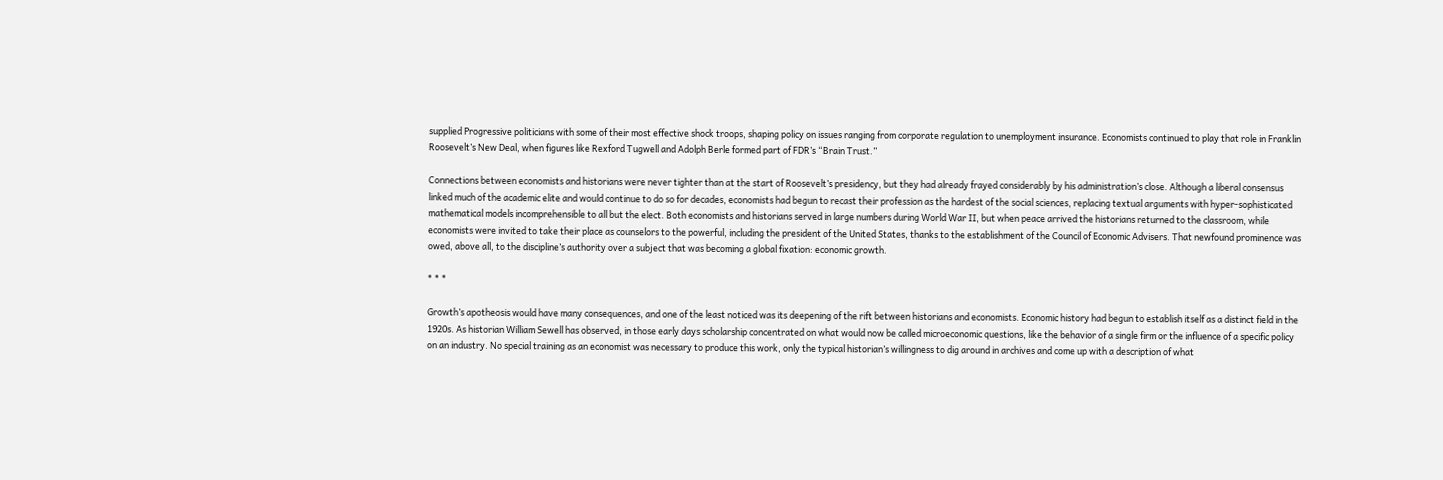supplied Progressive politicians with some of their most effective shock troops, shaping policy on issues ranging from corporate regulation to unemployment insurance. Economists continued to play that role in Franklin Roosevelt’s New Deal, when figures like Rexford Tugwell and Adolph Berle formed part of FDR’s “Brain Trust.”

Connections between economists and historians were never tighter than at the start of Roosevelt’s presidency, but they had already frayed considerably by his administration’s close. Although a liberal consensus linked much of the academic elite and would continue to do so for decades, economists had begun to recast their profession as the hardest of the social sciences, replacing textual arguments with hyper-sophisticated mathematical models incomprehensible to all but the elect. Both economists and historians served in large numbers during World War II, but when peace arrived the historians returned to the classroom, while economists were invited to take their place as counselors to the powerful, including the president of the United States, thanks to the establishment of the Council of Economic Advisers. That newfound prominence was owed, above all, to the discipline’s authority over a subject that was becoming a global fixation: economic growth.

* * *

Growth’s apotheosis would have many consequences, and one of the least noticed was its deepening of the rift between historians and economists. Economic history had begun to establish itself as a distinct field in the 1920s. As historian William Sewell has observed, in those early days scholarship concentrated on what would now be called microeconomic questions, like the behavior of a single firm or the influence of a specific policy on an industry. No special training as an economist was necessary to produce this work, only the typical historian’s willingness to dig around in archives and come up with a description of what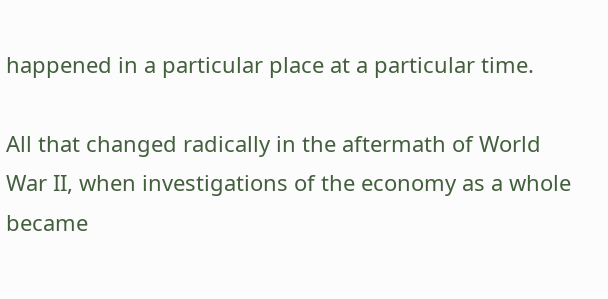happened in a particular place at a particular time.

All that changed radically in the aftermath of World War II, when investigations of the economy as a whole became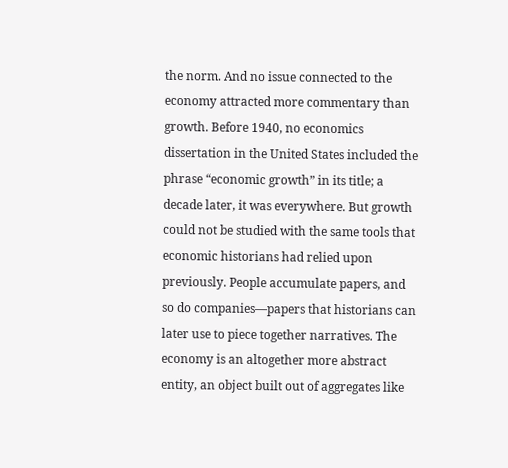the norm. And no issue connected to the economy attracted more commentary than growth. Before 1940, no economics dissertation in the United States included the phrase “economic growth” in its title; a decade later, it was everywhere. But growth could not be studied with the same tools that economic historians had relied upon previously. People accumulate papers, and so do companies—papers that historians can later use to piece together narratives. The economy is an altogether more abstract entity, an object built out of aggregates like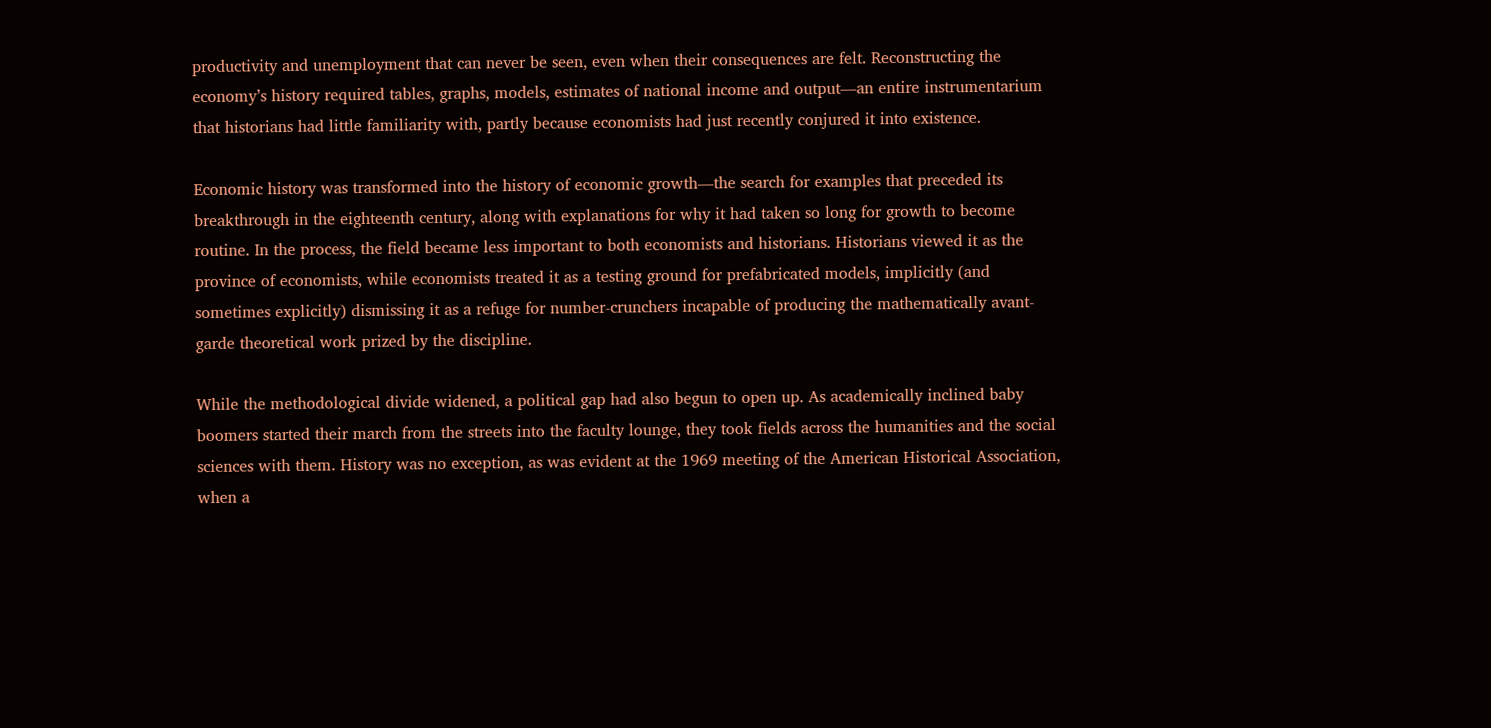productivity and unemployment that can never be seen, even when their consequences are felt. Reconstructing the economy’s history required tables, graphs, models, estimates of national income and output—an entire instrumentarium that historians had little familiarity with, partly because economists had just recently conjured it into existence.

Economic history was transformed into the history of economic growth—the search for examples that preceded its breakthrough in the eighteenth century, along with explanations for why it had taken so long for growth to become routine. In the process, the field became less important to both economists and historians. Historians viewed it as the province of economists, while economists treated it as a testing ground for prefabricated models, implicitly (and sometimes explicitly) dismissing it as a refuge for number-crunchers incapable of producing the mathematically avant-garde theoretical work prized by the discipline.

While the methodological divide widened, a political gap had also begun to open up. As academically inclined baby boomers started their march from the streets into the faculty lounge, they took fields across the humanities and the social sciences with them. History was no exception, as was evident at the 1969 meeting of the American Historical Association, when a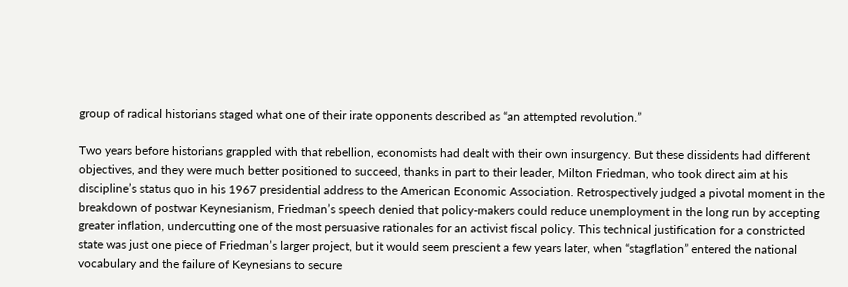group of radical historians staged what one of their irate opponents described as “an attempted revolution.”

Two years before historians grappled with that rebellion, economists had dealt with their own insurgency. But these dissidents had different objectives, and they were much better positioned to succeed, thanks in part to their leader, Milton Friedman, who took direct aim at his discipline’s status quo in his 1967 presidential address to the American Economic Association. Retrospectively judged a pivotal moment in the breakdown of postwar Keynesianism, Friedman’s speech denied that policy-makers could reduce unemployment in the long run by accepting greater inflation, undercutting one of the most persuasive rationales for an activist fiscal policy. This technical justification for a constricted state was just one piece of Friedman’s larger project, but it would seem prescient a few years later, when “stagflation” entered the national vocabulary and the failure of Keynesians to secure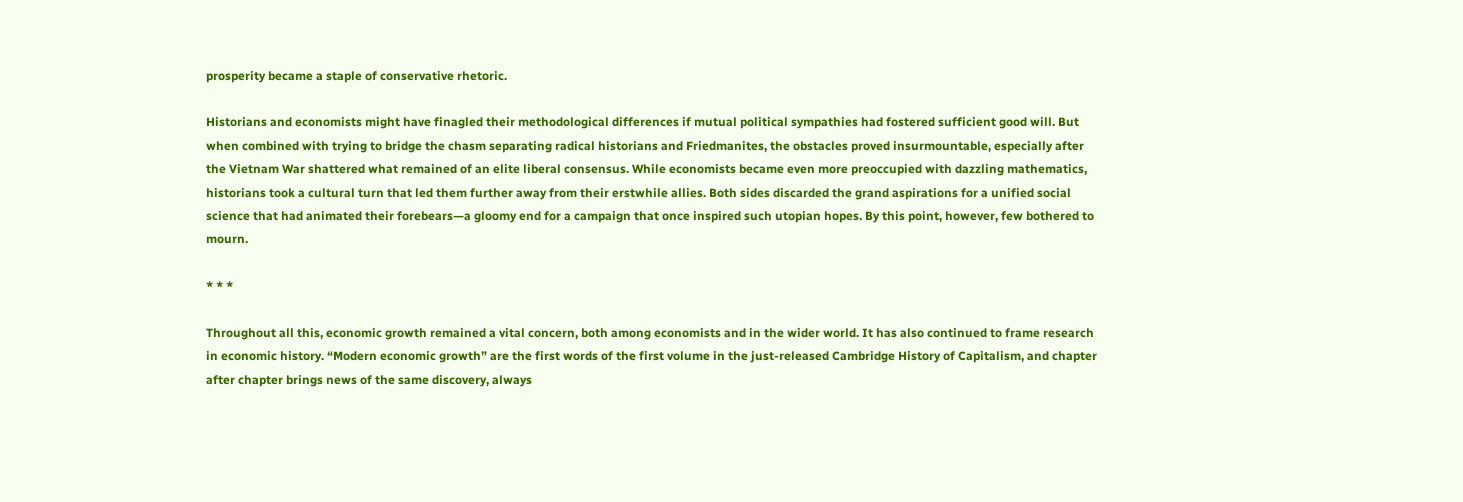prosperity became a staple of conservative rhetoric.

Historians and economists might have finagled their methodological differences if mutual political sympathies had fostered sufficient good will. But when combined with trying to bridge the chasm separating radical historians and Friedmanites, the obstacles proved insurmountable, especially after the Vietnam War shattered what remained of an elite liberal consensus. While economists became even more preoccupied with dazzling mathematics, historians took a cultural turn that led them further away from their erstwhile allies. Both sides discarded the grand aspirations for a unified social science that had animated their forebears—a gloomy end for a campaign that once inspired such utopian hopes. By this point, however, few bothered to mourn.

* * *

Throughout all this, economic growth remained a vital concern, both among economists and in the wider world. It has also continued to frame research in economic history. “Modern economic growth” are the first words of the first volume in the just-released Cambridge History of Capitalism, and chapter after chapter brings news of the same discovery, always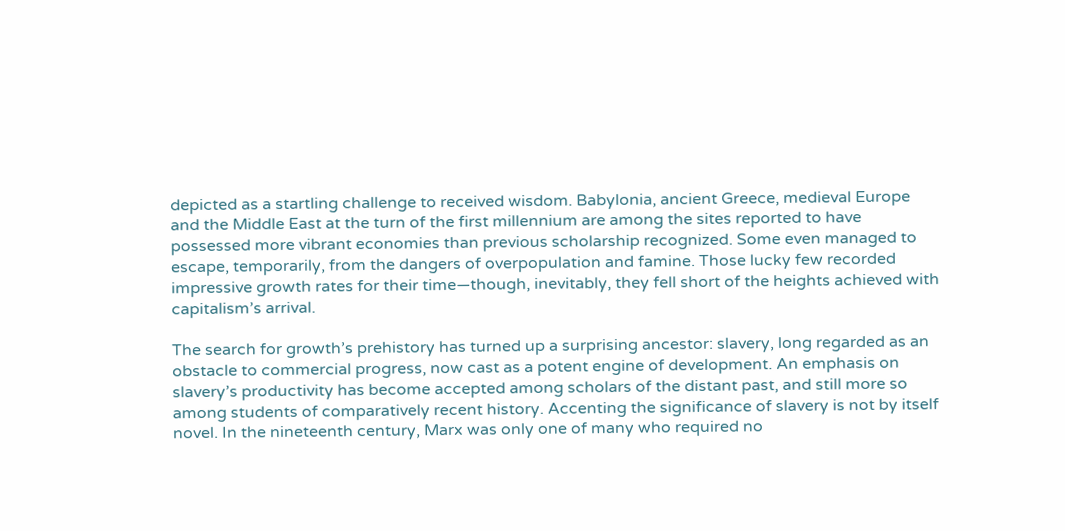depicted as a startling challenge to received wisdom. Babylonia, ancient Greece, medieval Europe and the Middle East at the turn of the first millennium are among the sites reported to have possessed more vibrant economies than previous scholarship recognized. Some even managed to escape, temporarily, from the dangers of overpopulation and famine. Those lucky few recorded impressive growth rates for their time—though, inevitably, they fell short of the heights achieved with capitalism’s arrival.

The search for growth’s prehistory has turned up a surprising ancestor: slavery, long regarded as an obstacle to commercial progress, now cast as a potent engine of development. An emphasis on slavery’s productivity has become accepted among scholars of the distant past, and still more so among students of comparatively recent history. Accenting the significance of slavery is not by itself novel. In the nineteenth century, Marx was only one of many who required no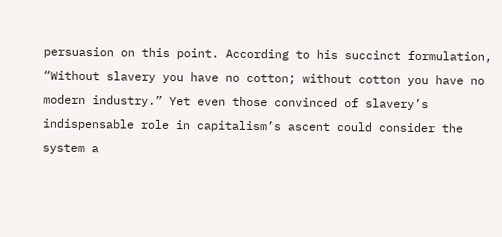persuasion on this point. According to his succinct formulation, “Without slavery you have no cotton; without cotton you have no modern industry.” Yet even those convinced of slavery’s indispensable role in capitalism’s ascent could consider the system a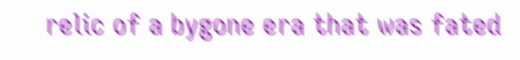relic of a bygone era that was fated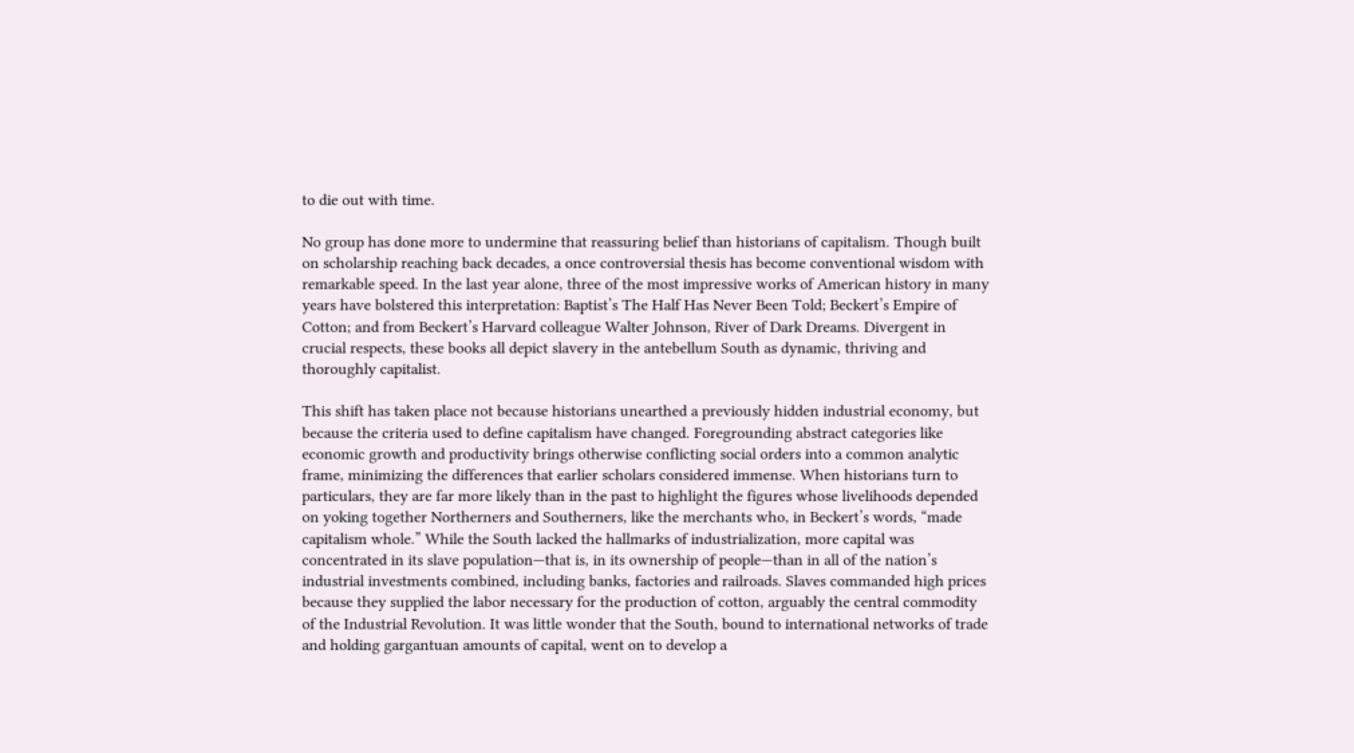to die out with time.

No group has done more to undermine that reassuring belief than historians of capitalism. Though built on scholarship reaching back decades, a once controversial thesis has become conventional wisdom with remarkable speed. In the last year alone, three of the most impressive works of American history in many years have bolstered this interpretation: Baptist’s The Half Has Never Been Told; Beckert’s Empire of Cotton; and from Beckert’s Harvard colleague Walter Johnson, River of Dark Dreams. Divergent in crucial respects, these books all depict slavery in the antebellum South as dynamic, thriving and thoroughly capitalist.

This shift has taken place not because historians unearthed a previously hidden industrial economy, but because the criteria used to define capitalism have changed. Foregrounding abstract categories like economic growth and productivity brings otherwise conflicting social orders into a common analytic frame, minimizing the differences that earlier scholars considered immense. When historians turn to particulars, they are far more likely than in the past to highlight the figures whose livelihoods depended on yoking together Northerners and Southerners, like the merchants who, in Beckert’s words, “made capitalism whole.” While the South lacked the hallmarks of industrialization, more capital was concentrated in its slave population—that is, in its ownership of people—than in all of the nation’s industrial investments combined, including banks, factories and railroads. Slaves commanded high prices because they supplied the labor necessary for the production of cotton, arguably the central commodity of the Industrial Revolution. It was little wonder that the South, bound to international networks of trade and holding gargantuan amounts of capital, went on to develop a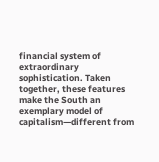financial system of extraordinary sophistication. Taken together, these features make the South an exemplary model of capitalism—different from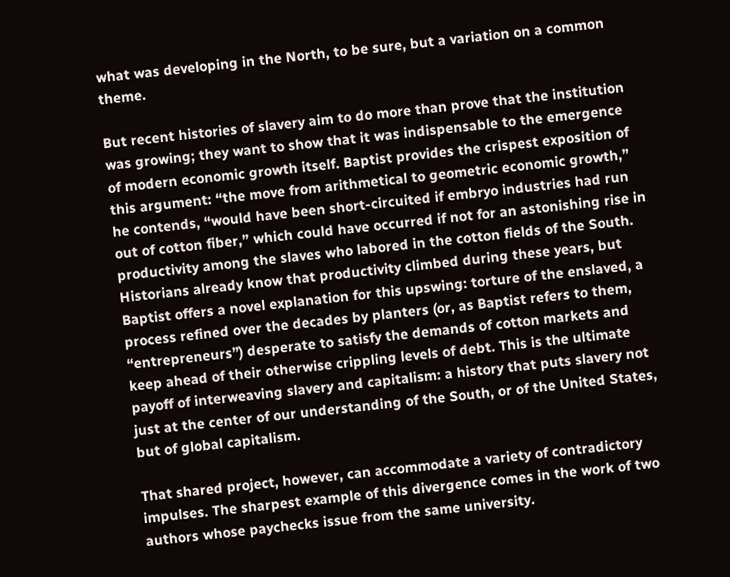what was developing in the North, to be sure, but a variation on a common theme.

But recent histories of slavery aim to do more than prove that the institution was growing; they want to show that it was indispensable to the emergence of modern economic growth itself. Baptist provides the crispest exposition of this argument: “the move from arithmetical to geometric economic growth,” he contends, “would have been short-circuited if embryo industries had run out of cotton fiber,” which could have occurred if not for an astonishing rise in productivity among the slaves who labored in the cotton fields of the South. Historians already know that productivity climbed during these years, but Baptist offers a novel explanation for this upswing: torture of the enslaved, a process refined over the decades by planters (or, as Baptist refers to them, “entrepreneurs”) desperate to satisfy the demands of cotton markets and keep ahead of their otherwise crippling levels of debt. This is the ultimate payoff of interweaving slavery and capitalism: a history that puts slavery not just at the center of our understanding of the South, or of the United States, but of global capitalism.

That shared project, however, can accommodate a variety of contradictory impulses. The sharpest example of this divergence comes in the work of two authors whose paychecks issue from the same university.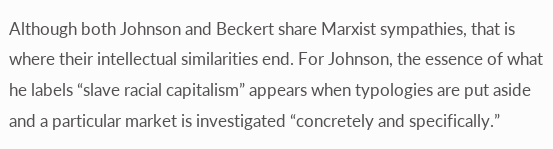Although both Johnson and Beckert share Marxist sympathies, that is where their intellectual similarities end. For Johnson, the essence of what he labels “slave racial capitalism” appears when typologies are put aside and a particular market is investigated “concretely and specifically.”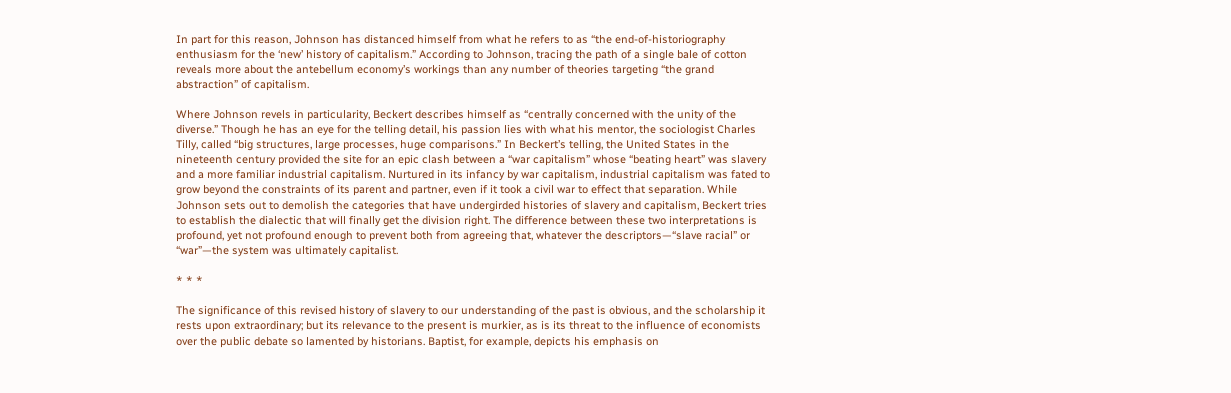In part for this reason, Johnson has distanced himself from what he refers to as “the end-of-historiography enthusiasm for the ‘new’ history of capitalism.” According to Johnson, tracing the path of a single bale of cotton reveals more about the antebellum economy’s workings than any number of theories targeting “the grand abstraction” of capitalism.

Where Johnson revels in particularity, Beckert describes himself as “centrally concerned with the unity of the diverse.” Though he has an eye for the telling detail, his passion lies with what his mentor, the sociologist Charles Tilly, called “big structures, large processes, huge comparisons.” In Beckert’s telling, the United States in the nineteenth century provided the site for an epic clash between a “war capitalism” whose “beating heart” was slavery and a more familiar industrial capitalism. Nurtured in its infancy by war capitalism, industrial capitalism was fated to grow beyond the constraints of its parent and partner, even if it took a civil war to effect that separation. While Johnson sets out to demolish the categories that have undergirded histories of slavery and capitalism, Beckert tries to establish the dialectic that will finally get the division right. The difference between these two interpretations is profound, yet not profound enough to prevent both from agreeing that, whatever the descriptors—“slave racial” or “war”—the system was ultimately capitalist.

* * *

The significance of this revised history of slavery to our understanding of the past is obvious, and the scholarship it rests upon extraordinary; but its relevance to the present is murkier, as is its threat to the influence of economists over the public debate so lamented by historians. Baptist, for example, depicts his emphasis on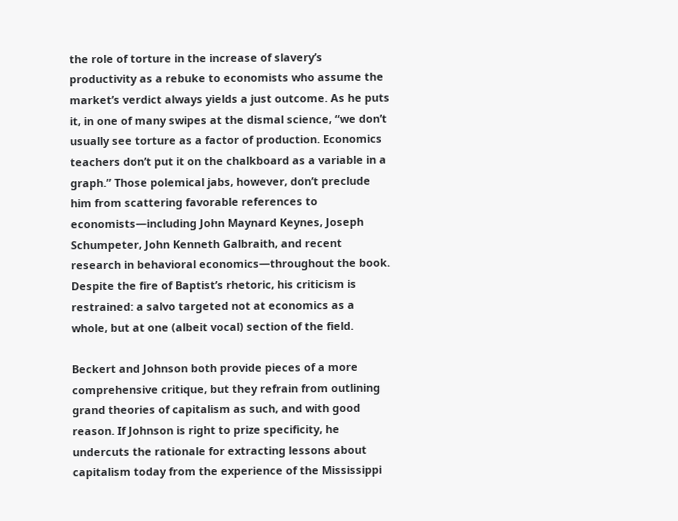the role of torture in the increase of slavery’s productivity as a rebuke to economists who assume the market’s verdict always yields a just outcome. As he puts it, in one of many swipes at the dismal science, “we don’t usually see torture as a factor of production. Economics teachers don’t put it on the chalkboard as a variable in a graph.” Those polemical jabs, however, don’t preclude him from scattering favorable references to economists—including John Maynard Keynes, Joseph Schumpeter, John Kenneth Galbraith, and recent research in behavioral economics—throughout the book. Despite the fire of Baptist’s rhetoric, his criticism is restrained: a salvo targeted not at economics as a whole, but at one (albeit vocal) section of the field.

Beckert and Johnson both provide pieces of a more comprehensive critique, but they refrain from outlining grand theories of capitalism as such, and with good reason. If Johnson is right to prize specificity, he undercuts the rationale for extracting lessons about capitalism today from the experience of the Mississippi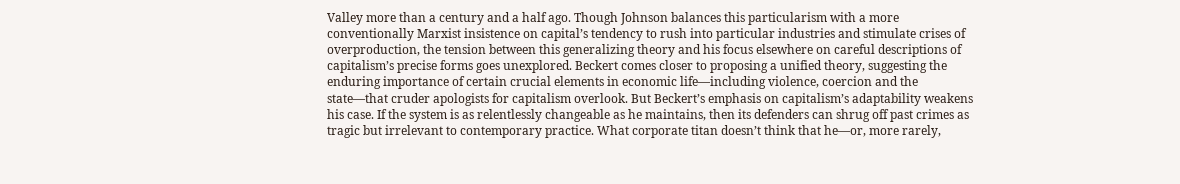Valley more than a century and a half ago. Though Johnson balances this particularism with a more conventionally Marxist insistence on capital’s tendency to rush into particular industries and stimulate crises of overproduction, the tension between this generalizing theory and his focus elsewhere on careful descriptions of capitalism’s precise forms goes unexplored. Beckert comes closer to proposing a unified theory, suggesting the enduring importance of certain crucial elements in economic life—including violence, coercion and the state—that cruder apologists for capitalism overlook. But Beckert’s emphasis on capitalism’s adaptability weakens his case. If the system is as relentlessly changeable as he maintains, then its defenders can shrug off past crimes as tragic but irrelevant to contemporary practice. What corporate titan doesn’t think that he—or, more rarely,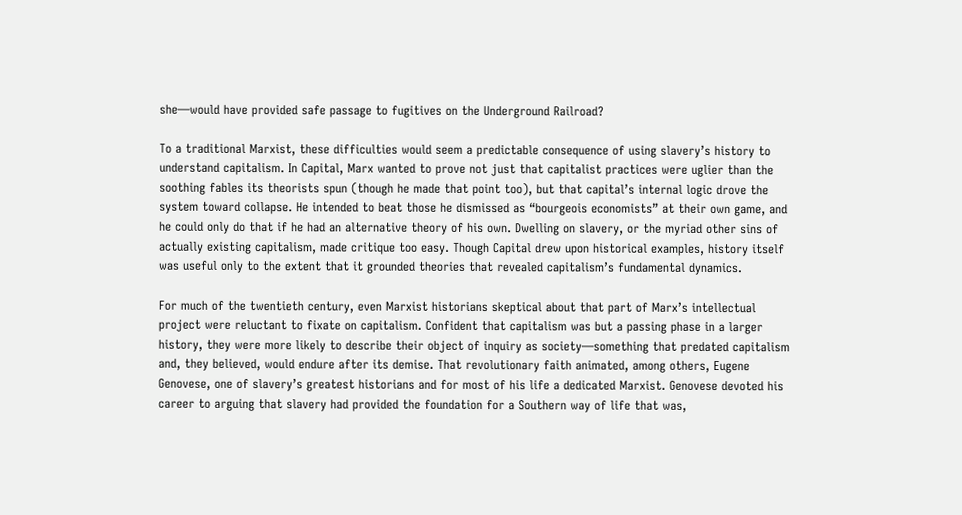she—would have provided safe passage to fugitives on the Underground Railroad?

To a traditional Marxist, these difficulties would seem a predictable consequence of using slavery’s history to understand capitalism. In Capital, Marx wanted to prove not just that capitalist practices were uglier than the soothing fables its theorists spun (though he made that point too), but that capital’s internal logic drove the system toward collapse. He intended to beat those he dismissed as “bourgeois economists” at their own game, and he could only do that if he had an alternative theory of his own. Dwelling on slavery, or the myriad other sins of actually existing capitalism, made critique too easy. Though Capital drew upon historical examples, history itself was useful only to the extent that it grounded theories that revealed capitalism’s fundamental dynamics.

For much of the twentieth century, even Marxist historians skeptical about that part of Marx’s intellectual project were reluctant to fixate on capitalism. Confident that capitalism was but a passing phase in a larger history, they were more likely to describe their object of inquiry as society—something that predated capitalism and, they believed, would endure after its demise. That revolutionary faith animated, among others, Eugene Genovese, one of slavery’s greatest historians and for most of his life a dedicated Marxist. Genovese devoted his career to arguing that slavery had provided the foundation for a Southern way of life that was,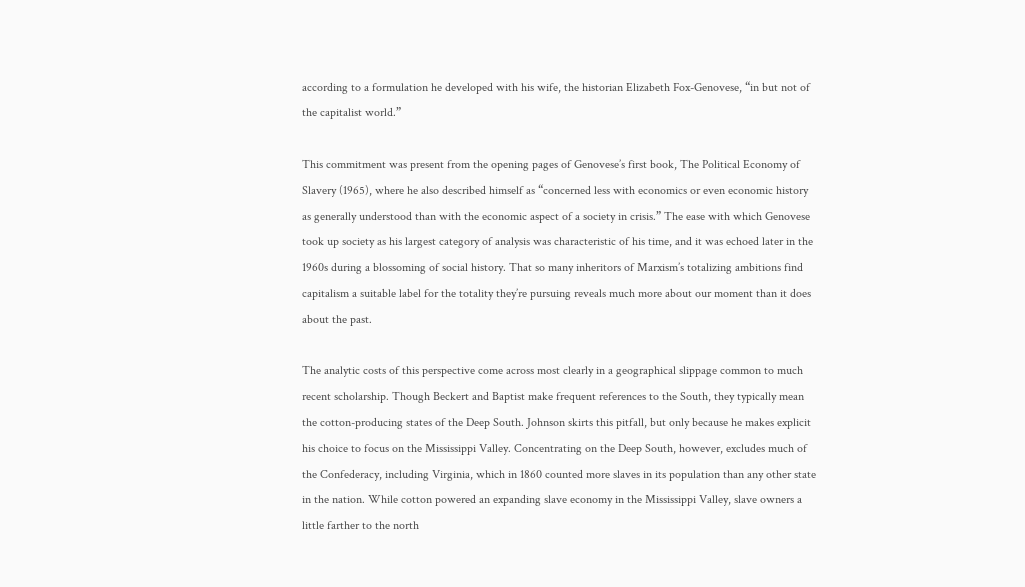according to a formulation he developed with his wife, the historian Elizabeth Fox-Genovese, “in but not of the capitalist world.”

This commitment was present from the opening pages of Genovese’s first book, The Political Economy of Slavery (1965), where he also described himself as “concerned less with economics or even economic history as generally understood than with the economic aspect of a society in crisis.” The ease with which Genovese took up society as his largest category of analysis was characteristic of his time, and it was echoed later in the 1960s during a blossoming of social history. That so many inheritors of Marxism’s totalizing ambitions find capitalism a suitable label for the totality they’re pursuing reveals much more about our moment than it does about the past.

The analytic costs of this perspective come across most clearly in a geographical slippage common to much recent scholarship. Though Beckert and Baptist make frequent references to the South, they typically mean the cotton-producing states of the Deep South. Johnson skirts this pitfall, but only because he makes explicit his choice to focus on the Mississippi Valley. Concentrating on the Deep South, however, excludes much of the Confederacy, including Virginia, which in 1860 counted more slaves in its population than any other state in the nation. While cotton powered an expanding slave economy in the Mississippi Valley, slave owners a little farther to the north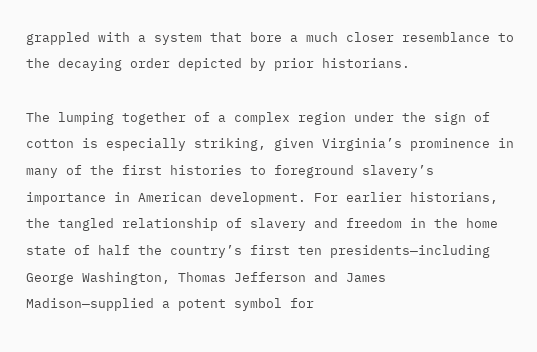grappled with a system that bore a much closer resemblance to the decaying order depicted by prior historians.

The lumping together of a complex region under the sign of cotton is especially striking, given Virginia’s prominence in many of the first histories to foreground slavery’s importance in American development. For earlier historians, the tangled relationship of slavery and freedom in the home state of half the country’s first ten presidents—including George Washington, Thomas Jefferson and James Madison—supplied a potent symbol for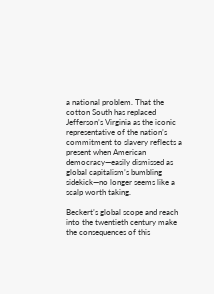a national problem. That the cotton South has replaced Jefferson’s Virginia as the iconic representative of the nation’s commitment to slavery reflects a present when American democracy—easily dismissed as global capitalism’s bumbling sidekick—no longer seems like a scalp worth taking.

Beckert’s global scope and reach into the twentieth century make the consequences of this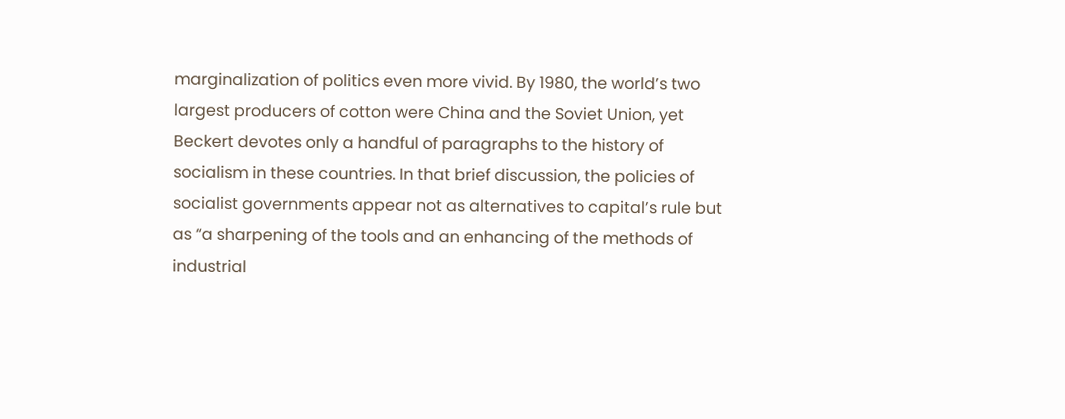marginalization of politics even more vivid. By 1980, the world’s two largest producers of cotton were China and the Soviet Union, yet Beckert devotes only a handful of paragraphs to the history of socialism in these countries. In that brief discussion, the policies of socialist governments appear not as alternatives to capital’s rule but as “a sharpening of the tools and an enhancing of the methods of industrial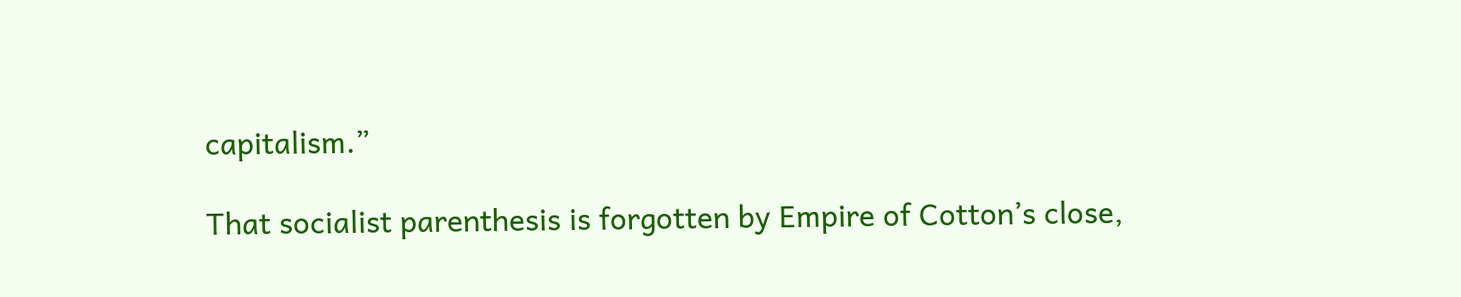capitalism.”

That socialist parenthesis is forgotten by Empire of Cotton’s close,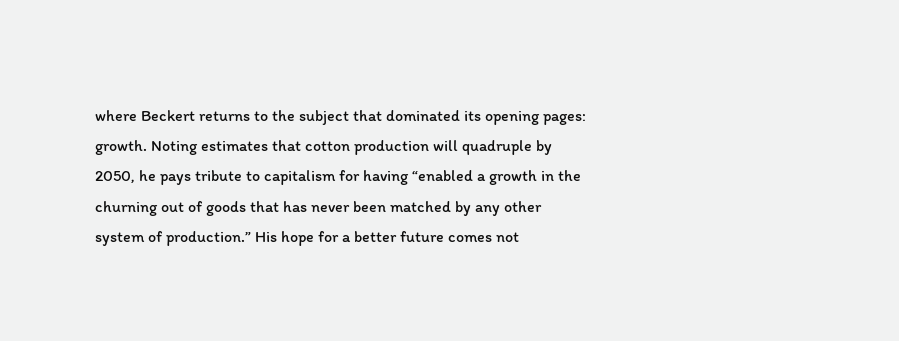where Beckert returns to the subject that dominated its opening pages: growth. Noting estimates that cotton production will quadruple by 2050, he pays tribute to capitalism for having “enabled a growth in the churning out of goods that has never been matched by any other system of production.” His hope for a better future comes not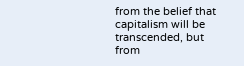from the belief that capitalism will be transcended, but from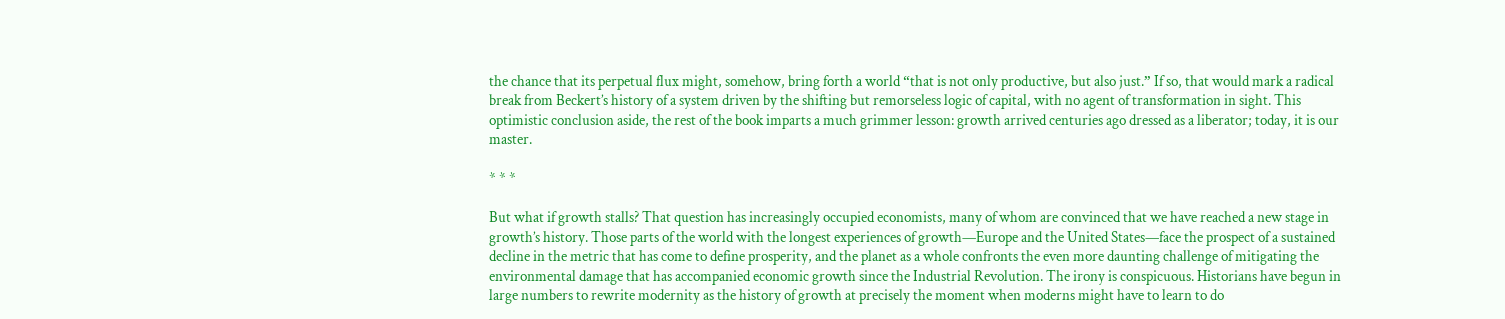the chance that its perpetual flux might, somehow, bring forth a world “that is not only productive, but also just.” If so, that would mark a radical break from Beckert’s history of a system driven by the shifting but remorseless logic of capital, with no agent of transformation in sight. This optimistic conclusion aside, the rest of the book imparts a much grimmer lesson: growth arrived centuries ago dressed as a liberator; today, it is our master.

* * *

But what if growth stalls? That question has increasingly occupied economists, many of whom are convinced that we have reached a new stage in growth’s history. Those parts of the world with the longest experiences of growth—Europe and the United States—face the prospect of a sustained decline in the metric that has come to define prosperity, and the planet as a whole confronts the even more daunting challenge of mitigating the environmental damage that has accompanied economic growth since the Industrial Revolution. The irony is conspicuous. Historians have begun in large numbers to rewrite modernity as the history of growth at precisely the moment when moderns might have to learn to do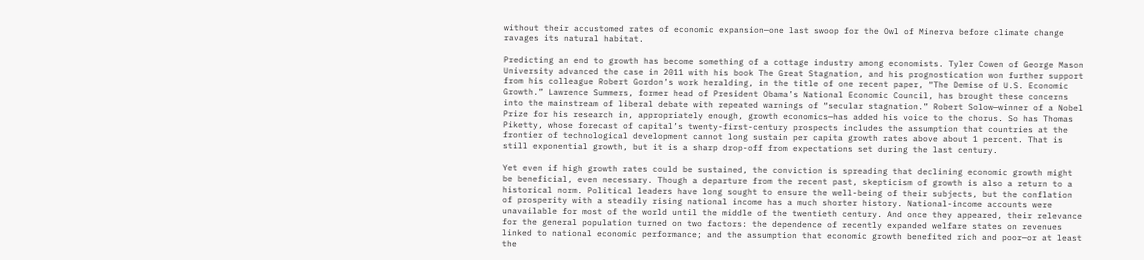without their accustomed rates of economic expansion—one last swoop for the Owl of Minerva before climate change ravages its natural habitat.

Predicting an end to growth has become something of a cottage industry among economists. Tyler Cowen of George Mason University advanced the case in 2011 with his book The Great Stagnation, and his prognostication won further support from his colleague Robert Gordon’s work heralding, in the title of one recent paper, “The Demise of U.S. Economic Growth.” Lawrence Summers, former head of President Obama’s National Economic Council, has brought these concerns into the mainstream of liberal debate with repeated warnings of “secular stagnation.” Robert Solow—winner of a Nobel Prize for his research in, appropriately enough, growth economics—has added his voice to the chorus. So has Thomas Piketty, whose forecast of capital’s twenty-first-century prospects includes the assumption that countries at the frontier of technological development cannot long sustain per capita growth rates above about 1 percent. That is still exponential growth, but it is a sharp drop-off from expectations set during the last century.

Yet even if high growth rates could be sustained, the conviction is spreading that declining economic growth might be beneficial, even necessary. Though a departure from the recent past, skepticism of growth is also a return to a historical norm. Political leaders have long sought to ensure the well-being of their subjects, but the conflation of prosperity with a steadily rising national income has a much shorter history. National-income accounts were unavailable for most of the world until the middle of the twentieth century. And once they appeared, their relevance for the general population turned on two factors: the dependence of recently expanded welfare states on revenues linked to national economic performance; and the assumption that economic growth benefited rich and poor—or at least the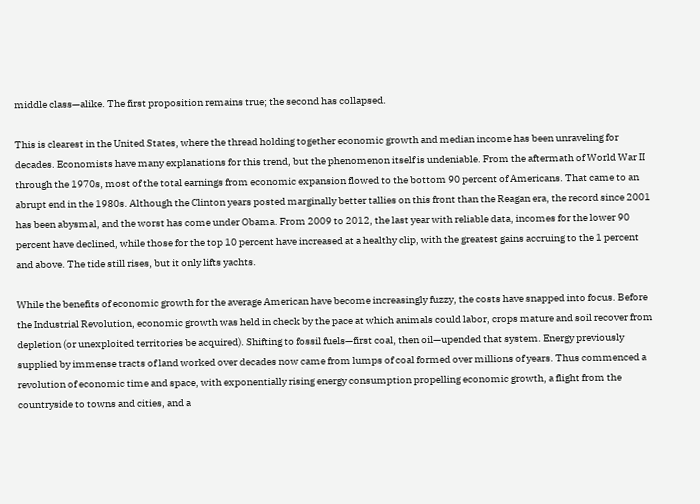middle class—alike. The first proposition remains true; the second has collapsed.

This is clearest in the United States, where the thread holding together economic growth and median income has been unraveling for decades. Economists have many explanations for this trend, but the phenomenon itself is undeniable. From the aftermath of World War II through the 1970s, most of the total earnings from economic expansion flowed to the bottom 90 percent of Americans. That came to an abrupt end in the 1980s. Although the Clinton years posted marginally better tallies on this front than the Reagan era, the record since 2001 has been abysmal, and the worst has come under Obama. From 2009 to 2012, the last year with reliable data, incomes for the lower 90 percent have declined, while those for the top 10 percent have increased at a healthy clip, with the greatest gains accruing to the 1 percent and above. The tide still rises, but it only lifts yachts.

While the benefits of economic growth for the average American have become increasingly fuzzy, the costs have snapped into focus. Before the Industrial Revolution, economic growth was held in check by the pace at which animals could labor, crops mature and soil recover from depletion (or unexploited territories be acquired). Shifting to fossil fuels—first coal, then oil—upended that system. Energy previously supplied by immense tracts of land worked over decades now came from lumps of coal formed over millions of years. Thus commenced a revolution of economic time and space, with exponentially rising energy consumption propelling economic growth, a flight from the countryside to towns and cities, and a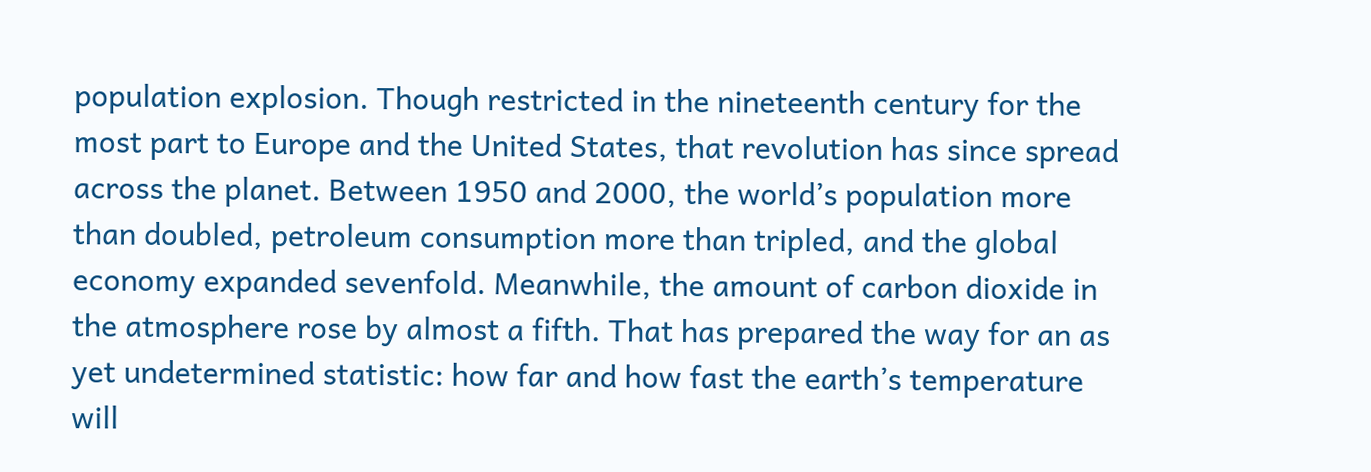population explosion. Though restricted in the nineteenth century for the most part to Europe and the United States, that revolution has since spread across the planet. Between 1950 and 2000, the world’s population more than doubled, petroleum consumption more than tripled, and the global economy expanded sevenfold. Meanwhile, the amount of carbon dioxide in the atmosphere rose by almost a fifth. That has prepared the way for an as yet undetermined statistic: how far and how fast the earth’s temperature will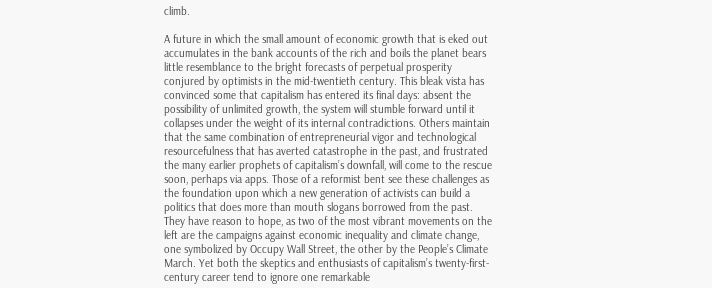climb.

A future in which the small amount of economic growth that is eked out accumulates in the bank accounts of the rich and boils the planet bears little resemblance to the bright forecasts of perpetual prosperity conjured by optimists in the mid-twentieth century. This bleak vista has convinced some that capitalism has entered its final days: absent the possibility of unlimited growth, the system will stumble forward until it collapses under the weight of its internal contradictions. Others maintain that the same combination of entrepreneurial vigor and technological resourcefulness that has averted catastrophe in the past, and frustrated the many earlier prophets of capitalism’s downfall, will come to the rescue soon, perhaps via apps. Those of a reformist bent see these challenges as the foundation upon which a new generation of activists can build a politics that does more than mouth slogans borrowed from the past. They have reason to hope, as two of the most vibrant movements on the left are the campaigns against economic inequality and climate change, one symbolized by Occupy Wall Street, the other by the People’s Climate March. Yet both the skeptics and enthusiasts of capitalism’s twenty-first-century career tend to ignore one remarkable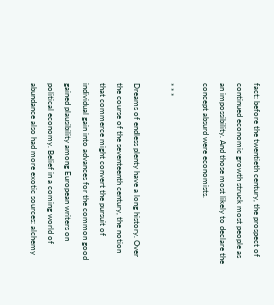fact: before the twentieth century, the prospect of continued economic growth struck most people as an impossibility. And those most likely to declare the concept absurd were economists.

* * *

Dreams of endless plenty have a long history. Over the course of the seventeenth century, the notion that commerce might convert the pursuit of individual gain into advances for the common good gained plausibility among European writers on political economy. Belief in a coming world of abundance also had more exotic sources: alchemy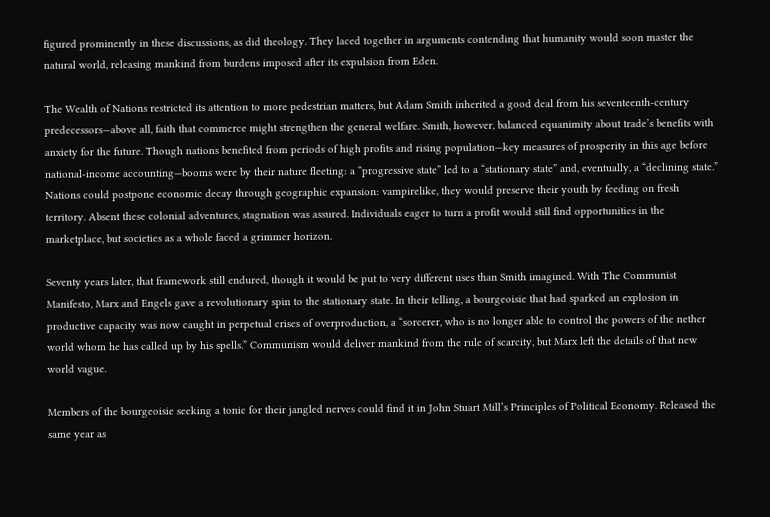figured prominently in these discussions, as did theology. They laced together in arguments contending that humanity would soon master the natural world, releasing mankind from burdens imposed after its expulsion from Eden.

The Wealth of Nations restricted its attention to more pedestrian matters, but Adam Smith inherited a good deal from his seventeenth-century predecessors—above all, faith that commerce might strengthen the general welfare. Smith, however, balanced equanimity about trade’s benefits with anxiety for the future. Though nations benefited from periods of high profits and rising population—key measures of prosperity in this age before national-income accounting—booms were by their nature fleeting: a “progressive state” led to a “stationary state” and, eventually, a “declining state.” Nations could postpone economic decay through geographic expansion: vampirelike, they would preserve their youth by feeding on fresh territory. Absent these colonial adventures, stagnation was assured. Individuals eager to turn a profit would still find opportunities in the marketplace, but societies as a whole faced a grimmer horizon.

Seventy years later, that framework still endured, though it would be put to very different uses than Smith imagined. With The Communist Manifesto, Marx and Engels gave a revolutionary spin to the stationary state. In their telling, a bourgeoisie that had sparked an explosion in productive capacity was now caught in perpetual crises of overproduction, a “sorcerer, who is no longer able to control the powers of the nether world whom he has called up by his spells.” Communism would deliver mankind from the rule of scarcity, but Marx left the details of that new world vague.

Members of the bourgeoisie seeking a tonic for their jangled nerves could find it in John Stuart Mill’s Principles of Political Economy. Released the same year as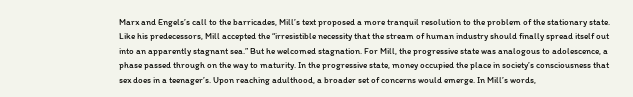Marx and Engels’s call to the barricades, Mill’s text proposed a more tranquil resolution to the problem of the stationary state. Like his predecessors, Mill accepted the “irresistible necessity that the stream of human industry should finally spread itself out into an apparently stagnant sea.” But he welcomed stagnation. For Mill, the progressive state was analogous to adolescence, a phase passed through on the way to maturity. In the progressive state, money occupied the place in society’s consciousness that sex does in a teenager’s. Upon reaching adulthood, a broader set of concerns would emerge. In Mill’s words,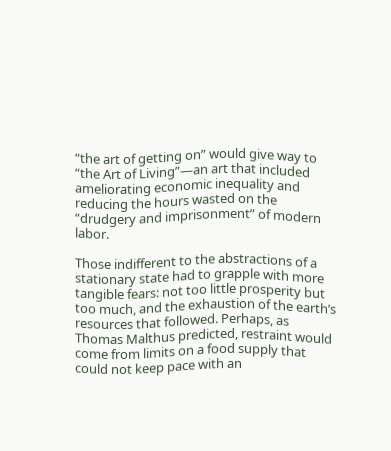“the art of getting on” would give way to “the Art of Living”—an art that included ameliorating economic inequality and reducing the hours wasted on the “drudgery and imprisonment” of modern labor.

Those indifferent to the abstractions of a stationary state had to grapple with more tangible fears: not too little prosperity but too much, and the exhaustion of the earth’s resources that followed. Perhaps, as Thomas Malthus predicted, restraint would come from limits on a food supply that could not keep pace with an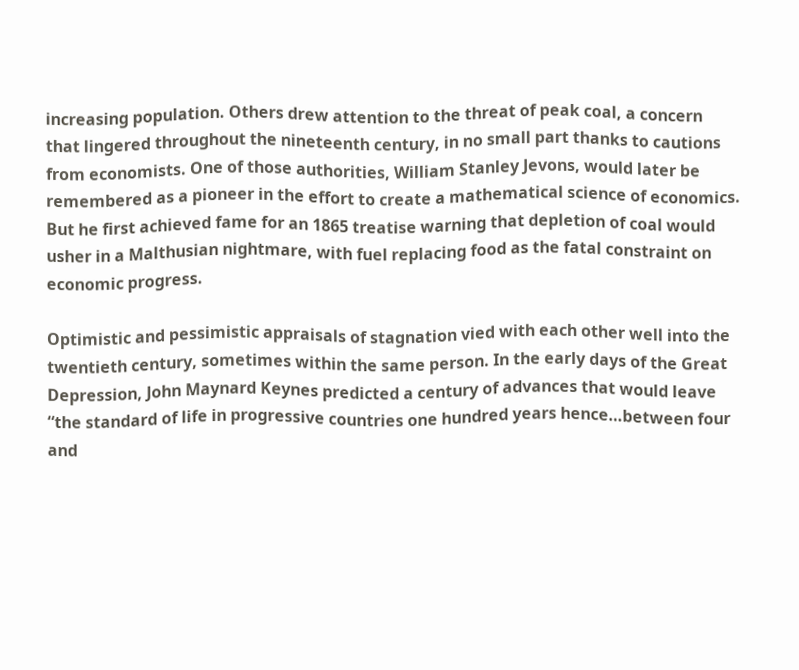increasing population. Others drew attention to the threat of peak coal, a concern that lingered throughout the nineteenth century, in no small part thanks to cautions from economists. One of those authorities, William Stanley Jevons, would later be remembered as a pioneer in the effort to create a mathematical science of economics. But he first achieved fame for an 1865 treatise warning that depletion of coal would usher in a Malthusian nightmare, with fuel replacing food as the fatal constraint on economic progress.

Optimistic and pessimistic appraisals of stagnation vied with each other well into the twentieth century, sometimes within the same person. In the early days of the Great Depression, John Maynard Keynes predicted a century of advances that would leave “the standard of life in progressive countries one hundred years hence…between four and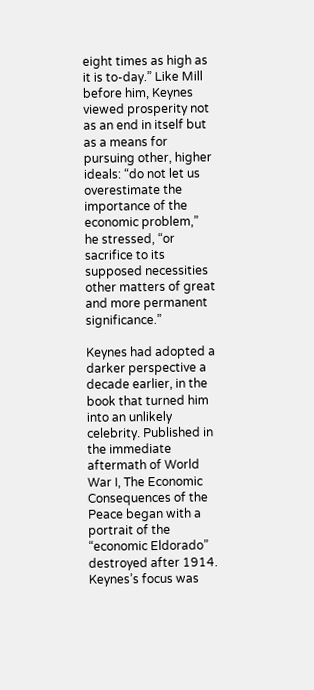eight times as high as it is to-day.” Like Mill before him, Keynes viewed prosperity not as an end in itself but as a means for pursuing other, higher ideals: “do not let us overestimate the importance of the economic problem,” he stressed, “or sacrifice to its supposed necessities other matters of great and more permanent significance.”

Keynes had adopted a darker perspective a decade earlier, in the book that turned him into an unlikely celebrity. Published in the immediate aftermath of World War I, The Economic Consequences of the Peace began with a portrait of the “economic Eldorado” destroyed after 1914. Keynes’s focus was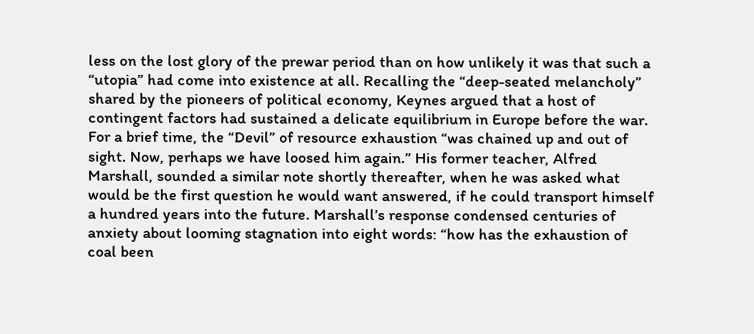less on the lost glory of the prewar period than on how unlikely it was that such a “utopia” had come into existence at all. Recalling the “deep-seated melancholy” shared by the pioneers of political economy, Keynes argued that a host of contingent factors had sustained a delicate equilibrium in Europe before the war. For a brief time, the “Devil” of resource exhaustion “was chained up and out of sight. Now, perhaps we have loosed him again.” His former teacher, Alfred Marshall, sounded a similar note shortly thereafter, when he was asked what would be the first question he would want answered, if he could transport himself a hundred years into the future. Marshall’s response condensed centuries of anxiety about looming stagnation into eight words: “how has the exhaustion of coal been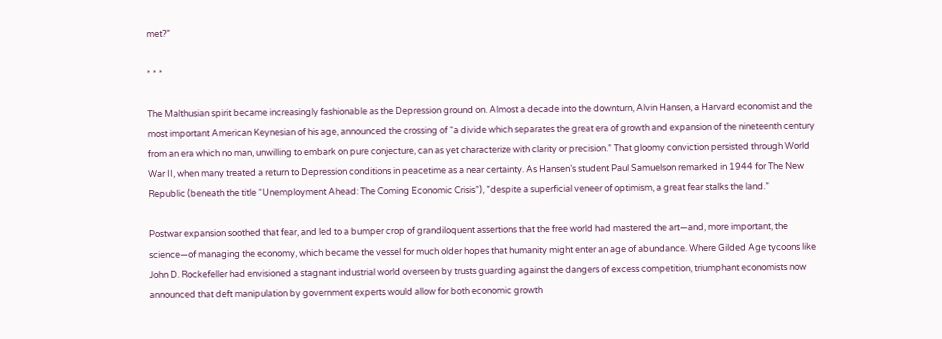met?”

* * *

The Malthusian spirit became increasingly fashionable as the Depression ground on. Almost a decade into the downturn, Alvin Hansen, a Harvard economist and the most important American Keynesian of his age, announced the crossing of “a divide which separates the great era of growth and expansion of the nineteenth century from an era which no man, unwilling to embark on pure conjecture, can as yet characterize with clarity or precision.” That gloomy conviction persisted through World War II, when many treated a return to Depression conditions in peacetime as a near certainty. As Hansen’s student Paul Samuelson remarked in 1944 for The New Republic (beneath the title “Unemployment Ahead: The Coming Economic Crisis”), ”despite a superficial veneer of optimism, a great fear stalks the land.”

Postwar expansion soothed that fear, and led to a bumper crop of grandiloquent assertions that the free world had mastered the art—and, more important, the science—of managing the economy, which became the vessel for much older hopes that humanity might enter an age of abundance. Where Gilded Age tycoons like John D. Rockefeller had envisioned a stagnant industrial world overseen by trusts guarding against the dangers of excess competition, triumphant economists now announced that deft manipulation by government experts would allow for both economic growth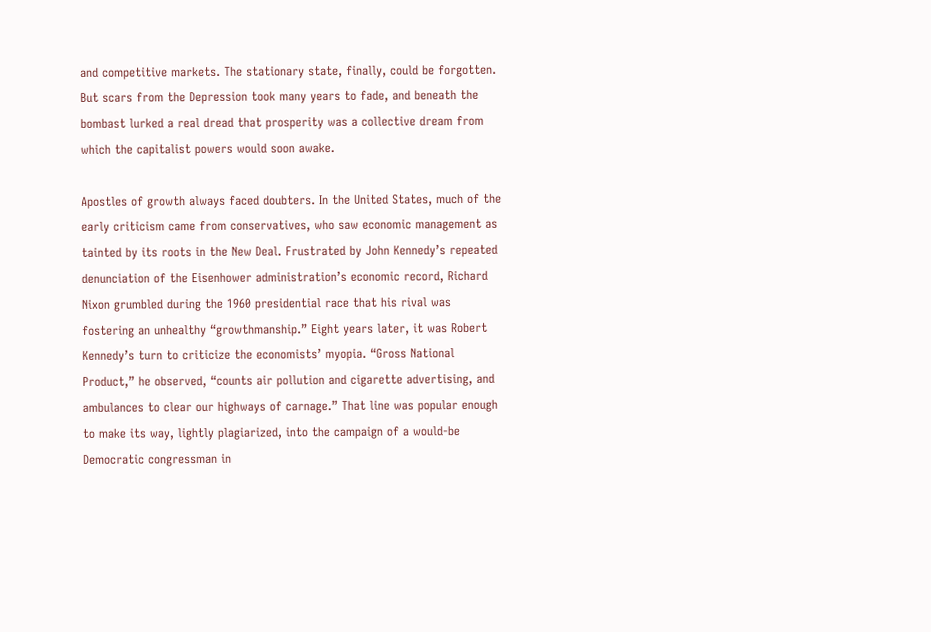and competitive markets. The stationary state, finally, could be forgotten. But scars from the Depression took many years to fade, and beneath the bombast lurked a real dread that prosperity was a collective dream from which the capitalist powers would soon awake.

Apostles of growth always faced doubters. In the United States, much of the early criticism came from conservatives, who saw economic management as tainted by its roots in the New Deal. Frustrated by John Kennedy’s repeated denunciation of the Eisenhower administration’s economic record, Richard Nixon grumbled during the 1960 presidential race that his rival was fostering an unhealthy “growthmanship.” Eight years later, it was Robert Kennedy’s turn to criticize the economists’ myopia. “Gross National Product,” he observed, “counts air pollution and cigarette advertising, and ambulances to clear our highways of carnage.” That line was popular enough to make its way, lightly plagiarized, into the campaign of a would-be Democratic congressman in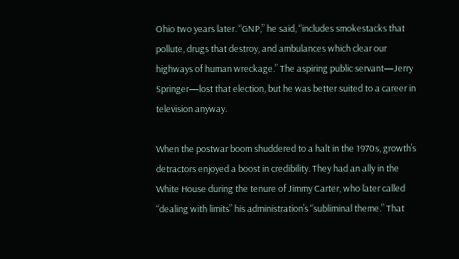Ohio two years later. “GNP,” he said, “includes smokestacks that pollute, drugs that destroy, and ambulances which clear our highways of human wreckage.” The aspiring public servant—Jerry Springer—lost that election, but he was better suited to a career in television anyway.

When the postwar boom shuddered to a halt in the 1970s, growth’s detractors enjoyed a boost in credibility. They had an ally in the White House during the tenure of Jimmy Carter, who later called “dealing with limits” his administration’s “subliminal theme.” That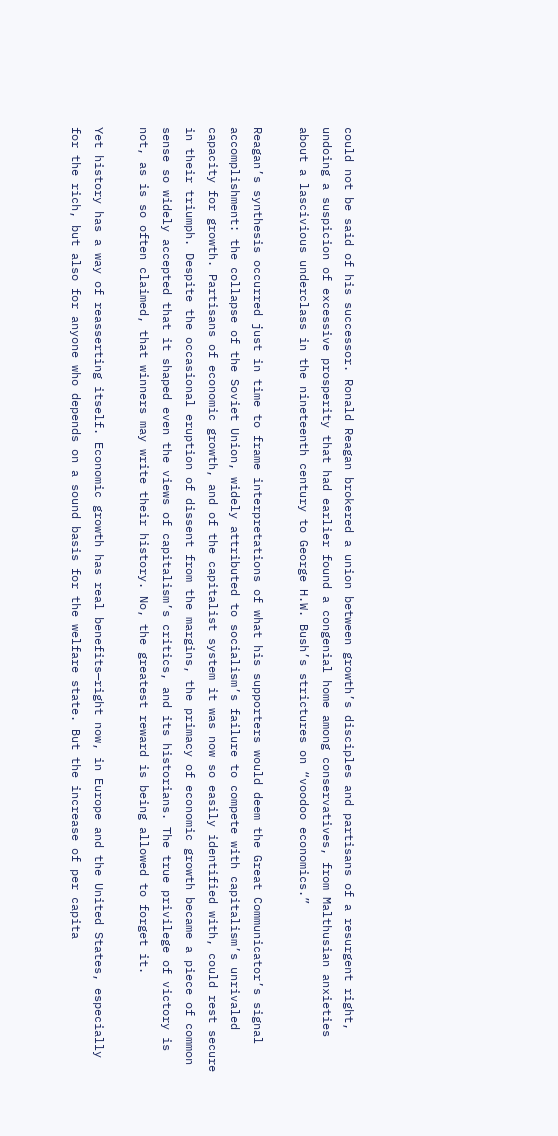could not be said of his successor. Ronald Reagan brokered a union between growth’s disciples and partisans of a resurgent right, undoing a suspicion of excessive prosperity that had earlier found a congenial home among conservatives, from Malthusian anxieties about a lascivious underclass in the nineteenth century to George H.W. Bush’s strictures on “voodoo economics.”

Reagan’s synthesis occurred just in time to frame interpretations of what his supporters would deem the Great Communicator’s signal accomplishment: the collapse of the Soviet Union, widely attributed to socialism’s failure to compete with capitalism’s unrivaled capacity for growth. Partisans of economic growth, and of the capitalist system it was now so easily identified with, could rest secure in their triumph. Despite the occasional eruption of dissent from the margins, the primacy of economic growth became a piece of common sense so widely accepted that it shaped even the views of capitalism’s critics, and its historians. The true privilege of victory is not, as is so often claimed, that winners may write their history. No, the greatest reward is being allowed to forget it.

Yet history has a way of reasserting itself. Economic growth has real benefits—right now, in Europe and the United States, especially for the rich, but also for anyone who depends on a sound basis for the welfare state. But the increase of per capita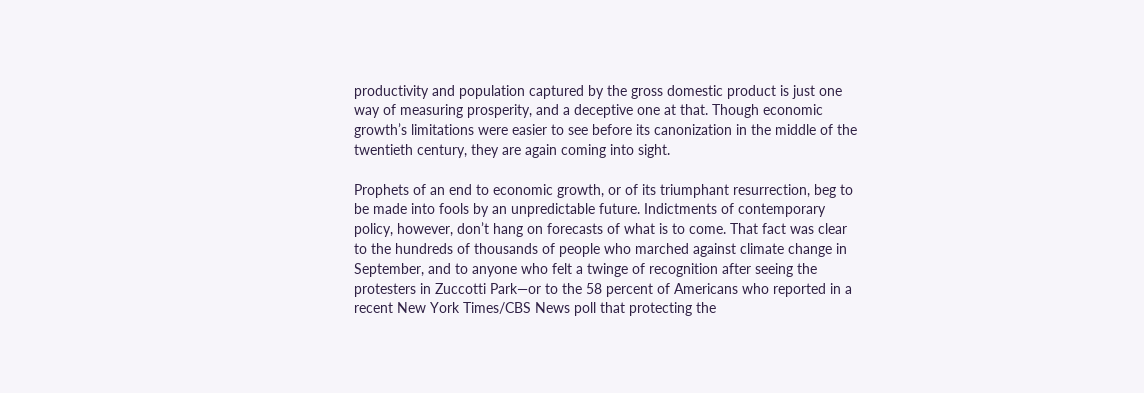productivity and population captured by the gross domestic product is just one way of measuring prosperity, and a deceptive one at that. Though economic growth’s limitations were easier to see before its canonization in the middle of the twentieth century, they are again coming into sight.

Prophets of an end to economic growth, or of its triumphant resurrection, beg to be made into fools by an unpredictable future. Indictments of contemporary policy, however, don’t hang on forecasts of what is to come. That fact was clear to the hundreds of thousands of people who marched against climate change in September, and to anyone who felt a twinge of recognition after seeing the protesters in Zuccotti Park—or to the 58 percent of Americans who reported in a recent New York Times/CBS News poll that protecting the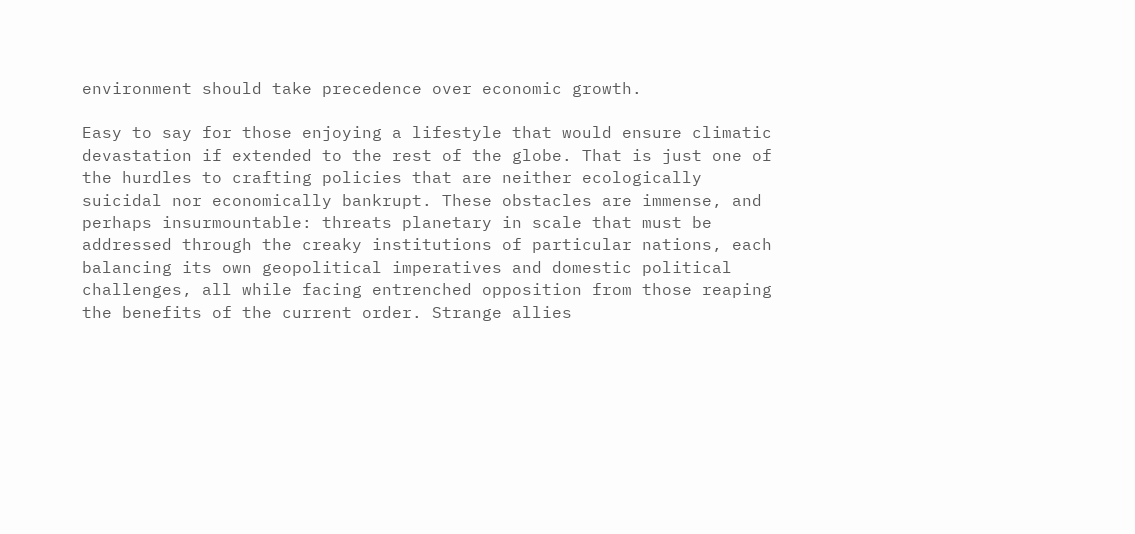environment should take precedence over economic growth.

Easy to say for those enjoying a lifestyle that would ensure climatic devastation if extended to the rest of the globe. That is just one of the hurdles to crafting policies that are neither ecologically suicidal nor economically bankrupt. These obstacles are immense, and perhaps insurmountable: threats planetary in scale that must be addressed through the creaky institutions of particular nations, each balancing its own geopolitical imperatives and domestic political challenges, all while facing entrenched opposition from those reaping the benefits of the current order. Strange allies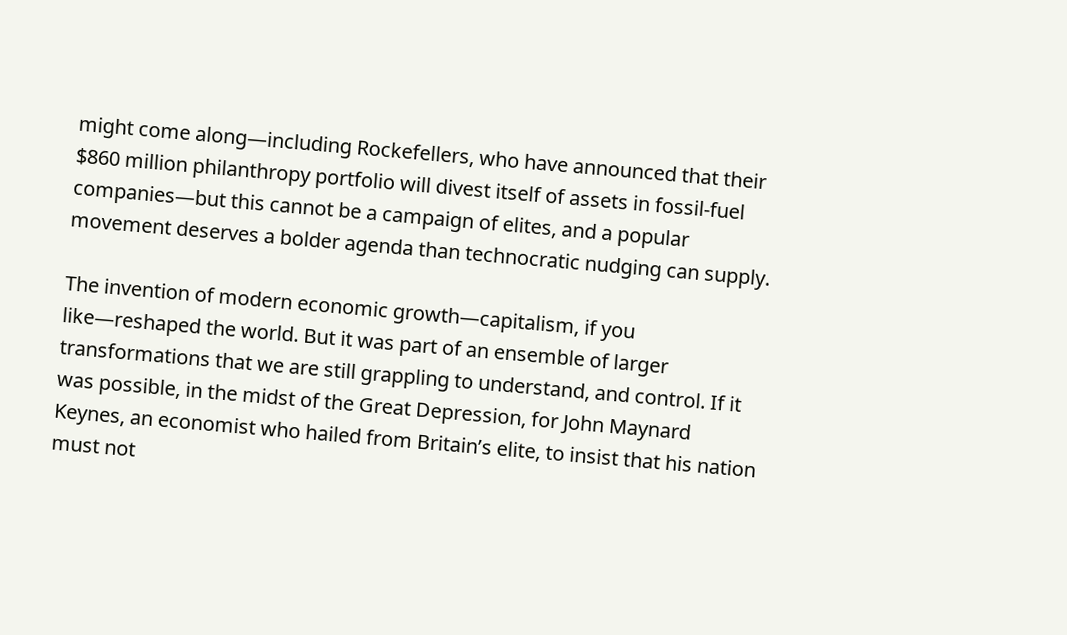might come along—including Rockefellers, who have announced that their $860 million philanthropy portfolio will divest itself of assets in fossil-fuel companies—but this cannot be a campaign of elites, and a popular movement deserves a bolder agenda than technocratic nudging can supply.

The invention of modern economic growth—capitalism, if you like—reshaped the world. But it was part of an ensemble of larger transformations that we are still grappling to understand, and control. If it was possible, in the midst of the Great Depression, for John Maynard Keynes, an economist who hailed from Britain’s elite, to insist that his nation must not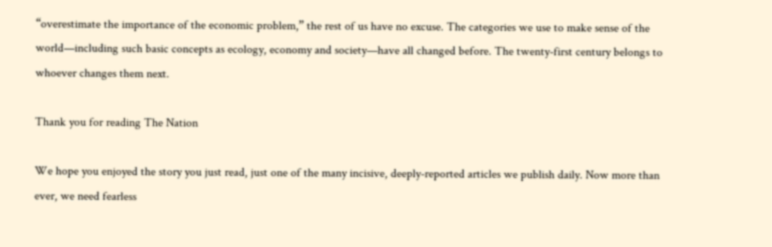“overestimate the importance of the economic problem,” the rest of us have no excuse. The categories we use to make sense of the world—including such basic concepts as ecology, economy and society—have all changed before. The twenty-first century belongs to whoever changes them next.

Thank you for reading The Nation

We hope you enjoyed the story you just read, just one of the many incisive, deeply-reported articles we publish daily. Now more than ever, we need fearless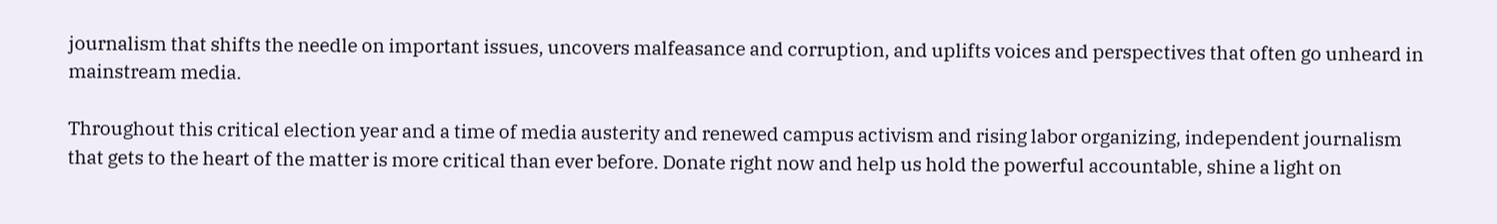journalism that shifts the needle on important issues, uncovers malfeasance and corruption, and uplifts voices and perspectives that often go unheard in mainstream media.

Throughout this critical election year and a time of media austerity and renewed campus activism and rising labor organizing, independent journalism that gets to the heart of the matter is more critical than ever before. Donate right now and help us hold the powerful accountable, shine a light on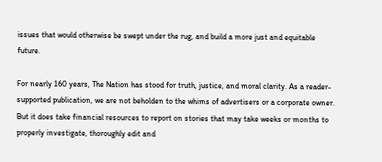issues that would otherwise be swept under the rug, and build a more just and equitable future.

For nearly 160 years, The Nation has stood for truth, justice, and moral clarity. As a reader-supported publication, we are not beholden to the whims of advertisers or a corporate owner. But it does take financial resources to report on stories that may take weeks or months to properly investigate, thoroughly edit and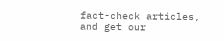fact-check articles, and get our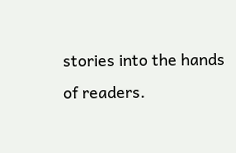stories into the hands of readers.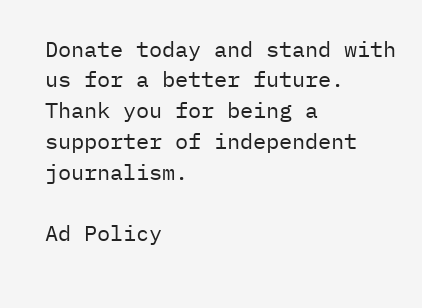Donate today and stand with us for a better future. Thank you for being a supporter of independent journalism.

Ad Policy